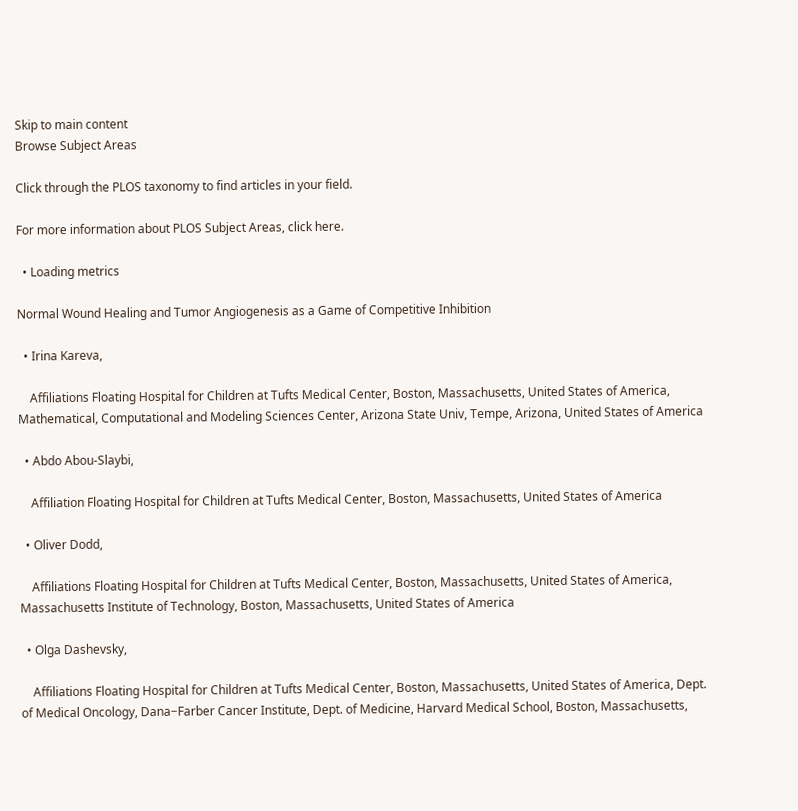Skip to main content
Browse Subject Areas

Click through the PLOS taxonomy to find articles in your field.

For more information about PLOS Subject Areas, click here.

  • Loading metrics

Normal Wound Healing and Tumor Angiogenesis as a Game of Competitive Inhibition

  • Irina Kareva,

    Affiliations Floating Hospital for Children at Tufts Medical Center, Boston, Massachusetts, United States of America, Mathematical, Computational and Modeling Sciences Center, Arizona State Univ, Tempe, Arizona, United States of America

  • Abdo Abou-Slaybi,

    Affiliation Floating Hospital for Children at Tufts Medical Center, Boston, Massachusetts, United States of America

  • Oliver Dodd,

    Affiliations Floating Hospital for Children at Tufts Medical Center, Boston, Massachusetts, United States of America, Massachusetts Institute of Technology, Boston, Massachusetts, United States of America

  • Olga Dashevsky,

    Affiliations Floating Hospital for Children at Tufts Medical Center, Boston, Massachusetts, United States of America, Dept. of Medical Oncology, Dana−Farber Cancer Institute, Dept. of Medicine, Harvard Medical School, Boston, Massachusetts,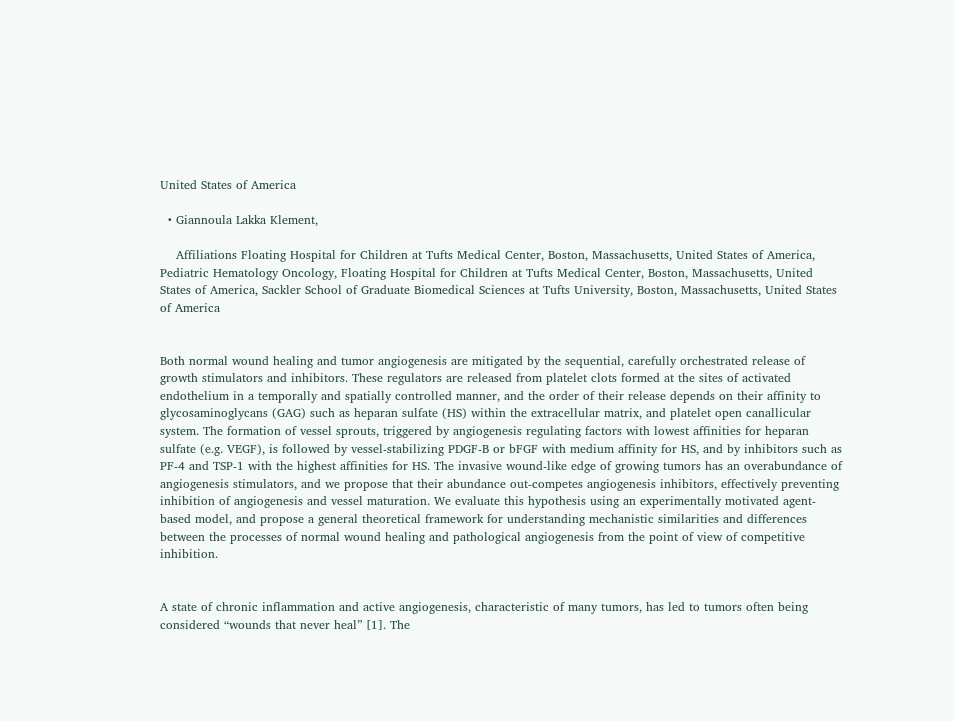United States of America

  • Giannoula Lakka Klement,

    Affiliations Floating Hospital for Children at Tufts Medical Center, Boston, Massachusetts, United States of America, Pediatric Hematology Oncology, Floating Hospital for Children at Tufts Medical Center, Boston, Massachusetts, United States of America, Sackler School of Graduate Biomedical Sciences at Tufts University, Boston, Massachusetts, United States of America


Both normal wound healing and tumor angiogenesis are mitigated by the sequential, carefully orchestrated release of growth stimulators and inhibitors. These regulators are released from platelet clots formed at the sites of activated endothelium in a temporally and spatially controlled manner, and the order of their release depends on their affinity to glycosaminoglycans (GAG) such as heparan sulfate (HS) within the extracellular matrix, and platelet open canallicular system. The formation of vessel sprouts, triggered by angiogenesis regulating factors with lowest affinities for heparan sulfate (e.g. VEGF), is followed by vessel-stabilizing PDGF-B or bFGF with medium affinity for HS, and by inhibitors such as PF-4 and TSP-1 with the highest affinities for HS. The invasive wound-like edge of growing tumors has an overabundance of angiogenesis stimulators, and we propose that their abundance out-competes angiogenesis inhibitors, effectively preventing inhibition of angiogenesis and vessel maturation. We evaluate this hypothesis using an experimentally motivated agent-based model, and propose a general theoretical framework for understanding mechanistic similarities and differences between the processes of normal wound healing and pathological angiogenesis from the point of view of competitive inhibition.


A state of chronic inflammation and active angiogenesis, characteristic of many tumors, has led to tumors often being considered “wounds that never heal” [1]. The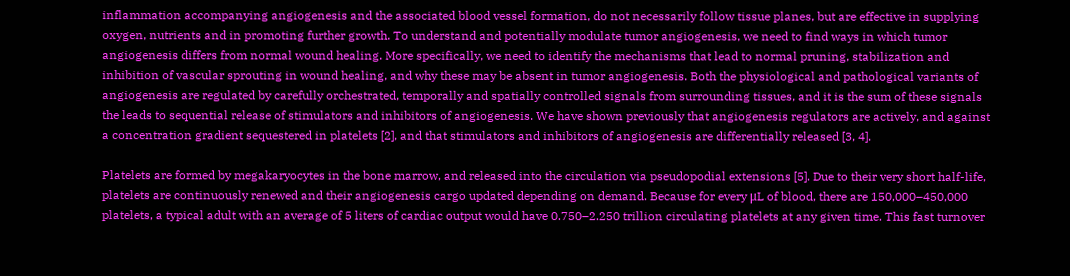inflammation accompanying angiogenesis and the associated blood vessel formation, do not necessarily follow tissue planes, but are effective in supplying oxygen, nutrients and in promoting further growth. To understand and potentially modulate tumor angiogenesis, we need to find ways in which tumor angiogenesis differs from normal wound healing. More specifically, we need to identify the mechanisms that lead to normal pruning, stabilization and inhibition of vascular sprouting in wound healing, and why these may be absent in tumor angiogenesis. Both the physiological and pathological variants of angiogenesis are regulated by carefully orchestrated, temporally and spatially controlled signals from surrounding tissues, and it is the sum of these signals the leads to sequential release of stimulators and inhibitors of angiogenesis. We have shown previously that angiogenesis regulators are actively, and against a concentration gradient sequestered in platelets [2], and that stimulators and inhibitors of angiogenesis are differentially released [3, 4].

Platelets are formed by megakaryocytes in the bone marrow, and released into the circulation via pseudopodial extensions [5]. Due to their very short half-life, platelets are continuously renewed and their angiogenesis cargo updated depending on demand. Because for every μL of blood, there are 150,000–450,000 platelets, a typical adult with an average of 5 liters of cardiac output would have 0.750–2.250 trillion circulating platelets at any given time. This fast turnover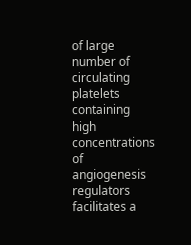of large number of circulating platelets containing high concentrations of angiogenesis regulators facilitates a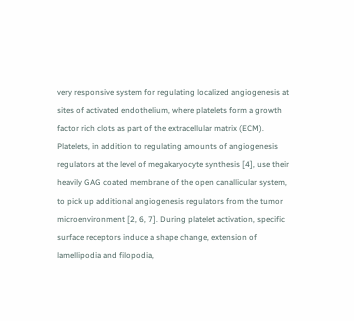very responsive system for regulating localized angiogenesis at sites of activated endothelium, where platelets form a growth factor rich clots as part of the extracellular matrix (ECM). Platelets, in addition to regulating amounts of angiogenesis regulators at the level of megakaryocyte synthesis [4], use their heavily GAG coated membrane of the open canallicular system, to pick up additional angiogenesis regulators from the tumor microenvironment [2, 6, 7]. During platelet activation, specific surface receptors induce a shape change, extension of lamellipodia and filopodia,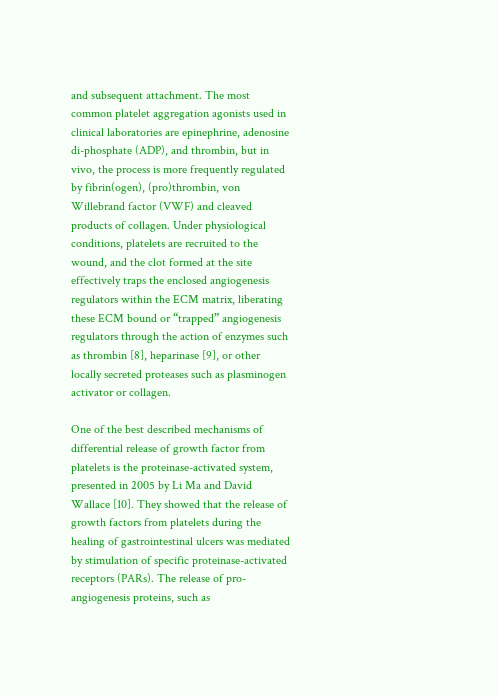and subsequent attachment. The most common platelet aggregation agonists used in clinical laboratories are epinephrine, adenosine di-phosphate (ADP), and thrombin, but in vivo, the process is more frequently regulated by fibrin(ogen), (pro)thrombin, von Willebrand factor (VWF) and cleaved products of collagen. Under physiological conditions, platelets are recruited to the wound, and the clot formed at the site effectively traps the enclosed angiogenesis regulators within the ECM matrix, liberating these ECM bound or “trapped” angiogenesis regulators through the action of enzymes such as thrombin [8], heparinase [9], or other locally secreted proteases such as plasminogen activator or collagen.

One of the best described mechanisms of differential release of growth factor from platelets is the proteinase-activated system, presented in 2005 by Li Ma and David Wallace [10]. They showed that the release of growth factors from platelets during the healing of gastrointestinal ulcers was mediated by stimulation of specific proteinase-activated receptors (PARs). The release of pro-angiogenesis proteins, such as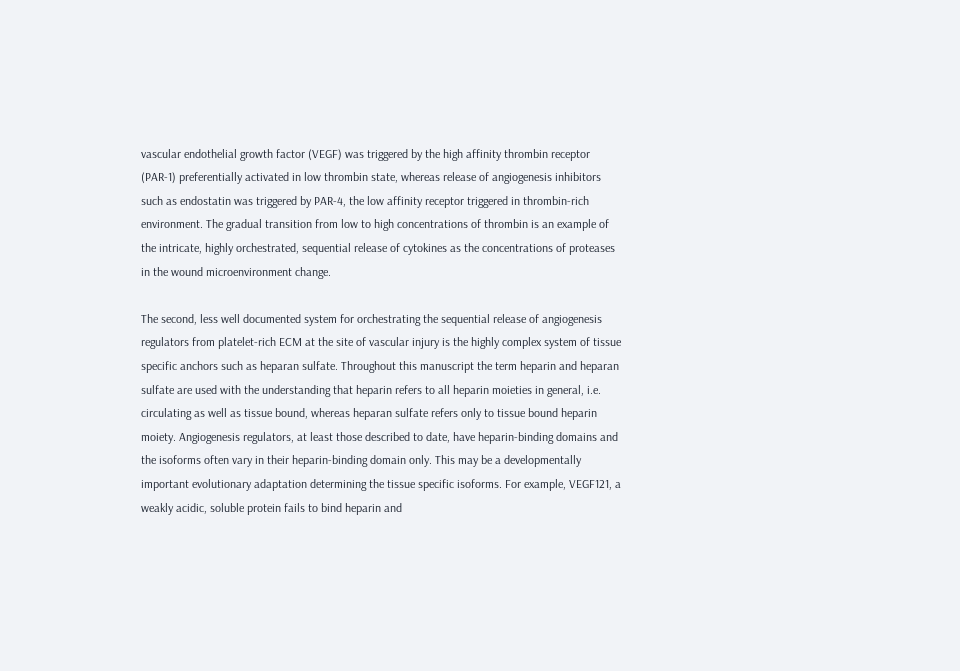vascular endothelial growth factor (VEGF) was triggered by the high affinity thrombin receptor (PAR-1) preferentially activated in low thrombin state, whereas release of angiogenesis inhibitors such as endostatin was triggered by PAR-4, the low affinity receptor triggered in thrombin-rich environment. The gradual transition from low to high concentrations of thrombin is an example of the intricate, highly orchestrated, sequential release of cytokines as the concentrations of proteases in the wound microenvironment change.

The second, less well documented system for orchestrating the sequential release of angiogenesis regulators from platelet-rich ECM at the site of vascular injury is the highly complex system of tissue specific anchors such as heparan sulfate. Throughout this manuscript the term heparin and heparan sulfate are used with the understanding that heparin refers to all heparin moieties in general, i.e. circulating as well as tissue bound, whereas heparan sulfate refers only to tissue bound heparin moiety. Angiogenesis regulators, at least those described to date, have heparin-binding domains and the isoforms often vary in their heparin-binding domain only. This may be a developmentally important evolutionary adaptation determining the tissue specific isoforms. For example, VEGF121, a weakly acidic, soluble protein fails to bind heparin and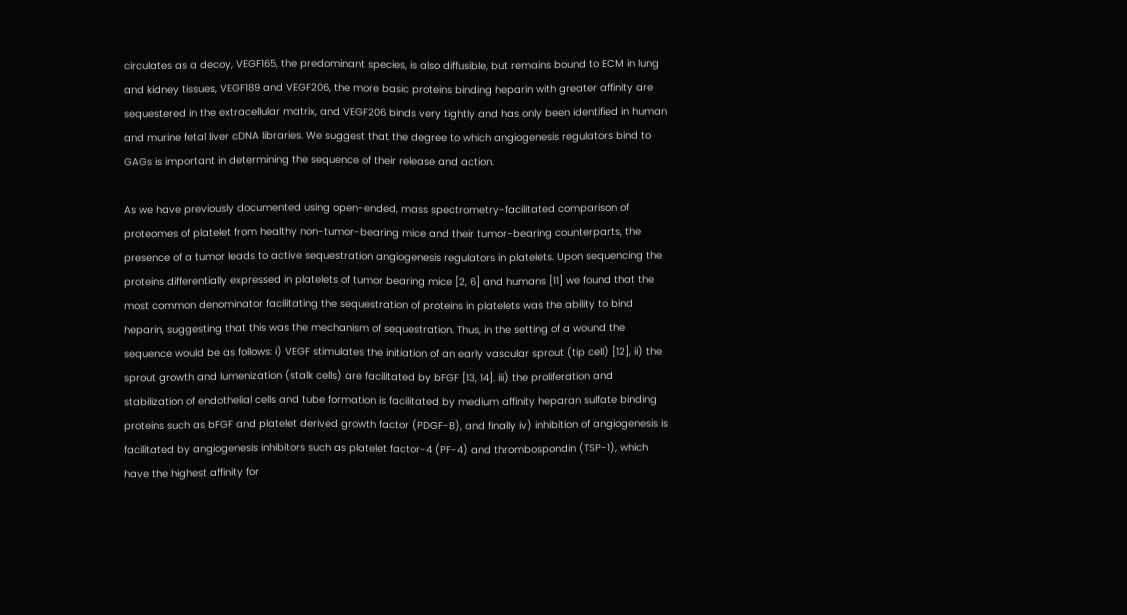circulates as a decoy, VEGF165, the predominant species, is also diffusible, but remains bound to ECM in lung and kidney tissues, VEGF189 and VEGF206, the more basic proteins binding heparin with greater affinity are sequestered in the extracellular matrix, and VEGF206 binds very tightly and has only been identified in human and murine fetal liver cDNA libraries. We suggest that the degree to which angiogenesis regulators bind to GAGs is important in determining the sequence of their release and action.

As we have previously documented using open-ended, mass spectrometry-facilitated comparison of proteomes of platelet from healthy non-tumor-bearing mice and their tumor-bearing counterparts, the presence of a tumor leads to active sequestration angiogenesis regulators in platelets. Upon sequencing the proteins differentially expressed in platelets of tumor bearing mice [2, 6] and humans [11] we found that the most common denominator facilitating the sequestration of proteins in platelets was the ability to bind heparin, suggesting that this was the mechanism of sequestration. Thus, in the setting of a wound the sequence would be as follows: i) VEGF stimulates the initiation of an early vascular sprout (tip cell) [12], ii) the sprout growth and lumenization (stalk cells) are facilitated by bFGF [13, 14]. iii) the proliferation and stabilization of endothelial cells and tube formation is facilitated by medium affinity heparan sulfate binding proteins such as bFGF and platelet derived growth factor (PDGF-B), and finally iv) inhibition of angiogenesis is facilitated by angiogenesis inhibitors such as platelet factor-4 (PF-4) and thrombospondin (TSP-1), which have the highest affinity for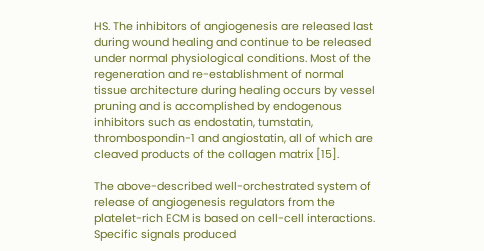HS. The inhibitors of angiogenesis are released last during wound healing and continue to be released under normal physiological conditions. Most of the regeneration and re-establishment of normal tissue architecture during healing occurs by vessel pruning and is accomplished by endogenous inhibitors such as endostatin, tumstatin, thrombospondin-1 and angiostatin, all of which are cleaved products of the collagen matrix [15].

The above-described well-orchestrated system of release of angiogenesis regulators from the platelet-rich ECM is based on cell-cell interactions. Specific signals produced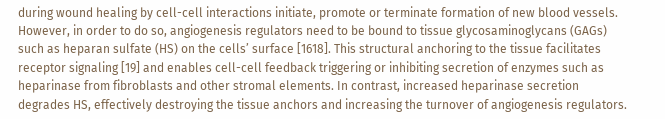during wound healing by cell-cell interactions initiate, promote or terminate formation of new blood vessels. However, in order to do so, angiogenesis regulators need to be bound to tissue glycosaminoglycans (GAGs) such as heparan sulfate (HS) on the cells’ surface [1618]. This structural anchoring to the tissue facilitates receptor signaling [19] and enables cell-cell feedback triggering or inhibiting secretion of enzymes such as heparinase from fibroblasts and other stromal elements. In contrast, increased heparinase secretion degrades HS, effectively destroying the tissue anchors and increasing the turnover of angiogenesis regulators.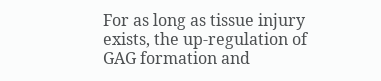For as long as tissue injury exists, the up-regulation of GAG formation and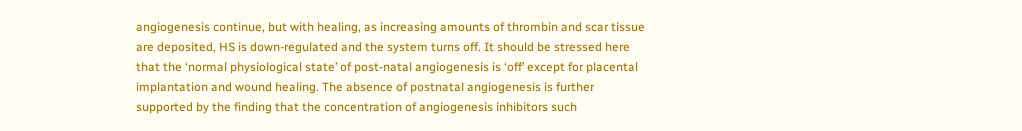angiogenesis continue, but with healing, as increasing amounts of thrombin and scar tissue are deposited, HS is down-regulated and the system turns off. It should be stressed here that the ‘normal physiological state’ of post-natal angiogenesis is ‘off’ except for placental implantation and wound healing. The absence of postnatal angiogenesis is further supported by the finding that the concentration of angiogenesis inhibitors such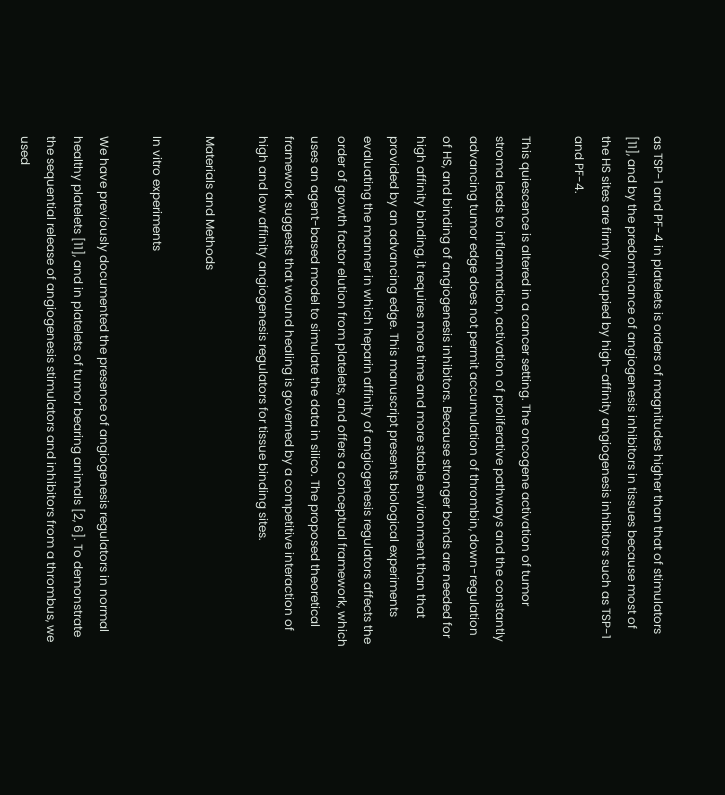as TSP-1 and PF-4 in platelets is orders of magnitudes higher than that of stimulators [11], and by the predominance of angiogenesis inhibitors in tissues because most of the HS sites are firmly occupied by high-affinity angiogenesis inhibitors such as TSP-1 and PF-4.

This quiescence is altered in a cancer setting. The oncogene activation of tumor stroma leads to inflammation, activation of proliferative pathways and the constantly advancing tumor edge does not permit accumulation of thrombin, down-regulation of HS, and binding of angiogenesis inhibitors. Because stronger bonds are needed for high affinity binding, it requires more time and more stable environment than that provided by an advancing edge. This manuscript presents biological experiments evaluating the manner in which heparin affinity of angiogenesis regulators affects the order of growth factor elution from platelets, and offers a conceptual framework, which uses an agent-based model to simulate the data in silico. The proposed theoretical framework suggests that wound healing is governed by a competitive interaction of high and low affinity angiogenesis regulators for tissue binding sites.

Materials and Methods

In vitro experiments

We have previously documented the presence of angiogenesis regulators in normal healthy platelets [11], and in platelets of tumor bearing animals [2, 6]. To demonstrate the sequential release of angiogenesis stimulators and inhibitors from a thrombus, we used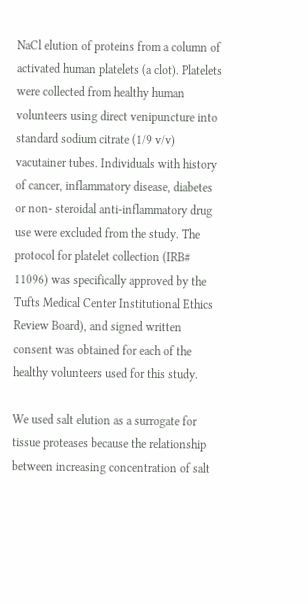NaCl elution of proteins from a column of activated human platelets (a clot). Platelets were collected from healthy human volunteers using direct venipuncture into standard sodium citrate (1/9 v/v) vacutainer tubes. Individuals with history of cancer, inflammatory disease, diabetes or non- steroidal anti-inflammatory drug use were excluded from the study. The protocol for platelet collection (IRB# 11096) was specifically approved by the Tufts Medical Center Institutional Ethics Review Board), and signed written consent was obtained for each of the healthy volunteers used for this study.

We used salt elution as a surrogate for tissue proteases because the relationship between increasing concentration of salt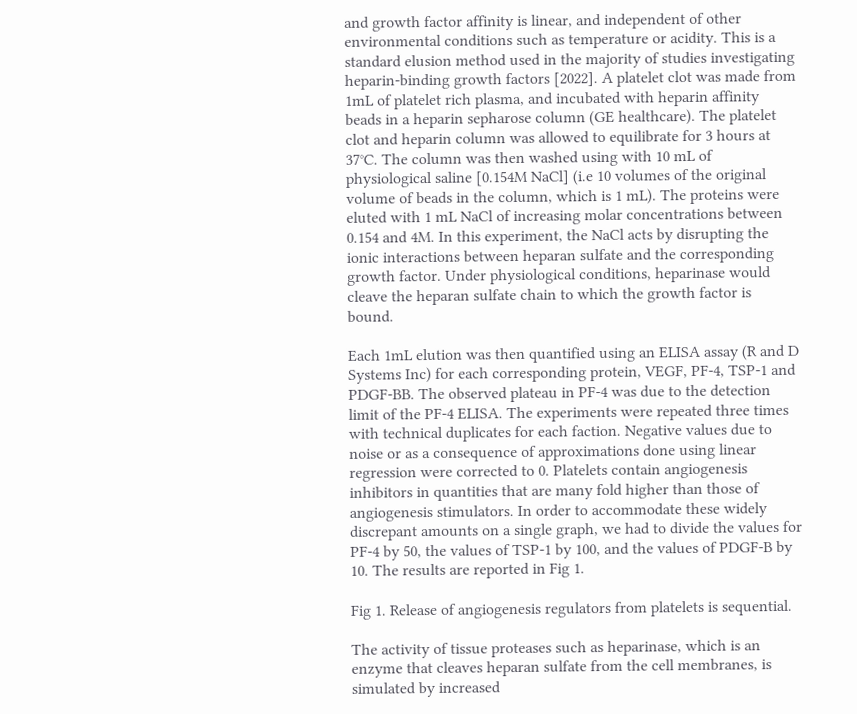and growth factor affinity is linear, and independent of other environmental conditions such as temperature or acidity. This is a standard elusion method used in the majority of studies investigating heparin-binding growth factors [2022]. A platelet clot was made from 1mL of platelet rich plasma, and incubated with heparin affinity beads in a heparin sepharose column (GE healthcare). The platelet clot and heparin column was allowed to equilibrate for 3 hours at 37°C. The column was then washed using with 10 mL of physiological saline [0.154M NaCl] (i.e 10 volumes of the original volume of beads in the column, which is 1 mL). The proteins were eluted with 1 mL NaCl of increasing molar concentrations between 0.154 and 4M. In this experiment, the NaCl acts by disrupting the ionic interactions between heparan sulfate and the corresponding growth factor. Under physiological conditions, heparinase would cleave the heparan sulfate chain to which the growth factor is bound.

Each 1mL elution was then quantified using an ELISA assay (R and D Systems Inc) for each corresponding protein, VEGF, PF-4, TSP-1 and PDGF-BB. The observed plateau in PF-4 was due to the detection limit of the PF-4 ELISA. The experiments were repeated three times with technical duplicates for each faction. Negative values due to noise or as a consequence of approximations done using linear regression were corrected to 0. Platelets contain angiogenesis inhibitors in quantities that are many fold higher than those of angiogenesis stimulators. In order to accommodate these widely discrepant amounts on a single graph, we had to divide the values for PF-4 by 50, the values of TSP-1 by 100, and the values of PDGF-B by 10. The results are reported in Fig 1.

Fig 1. Release of angiogenesis regulators from platelets is sequential.

The activity of tissue proteases such as heparinase, which is an enzyme that cleaves heparan sulfate from the cell membranes, is simulated by increased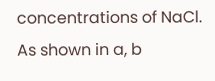concentrations of NaCl. As shown in a, b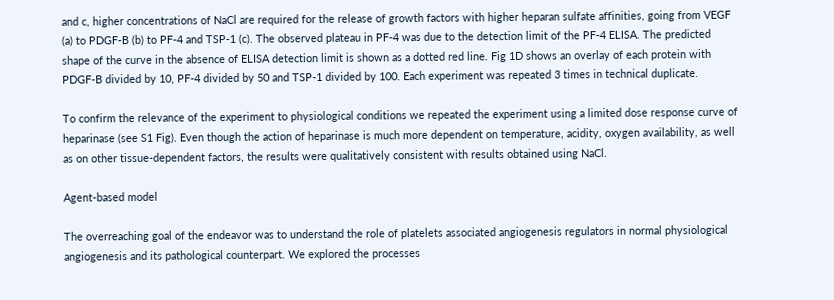and c, higher concentrations of NaCl are required for the release of growth factors with higher heparan sulfate affinities, going from VEGF (a) to PDGF-B (b) to PF-4 and TSP-1 (c). The observed plateau in PF-4 was due to the detection limit of the PF-4 ELISA. The predicted shape of the curve in the absence of ELISA detection limit is shown as a dotted red line. Fig 1D shows an overlay of each protein with PDGF-B divided by 10, PF-4 divided by 50 and TSP-1 divided by 100. Each experiment was repeated 3 times in technical duplicate.

To confirm the relevance of the experiment to physiological conditions we repeated the experiment using a limited dose response curve of heparinase (see S1 Fig). Even though the action of heparinase is much more dependent on temperature, acidity, oxygen availability, as well as on other tissue-dependent factors, the results were qualitatively consistent with results obtained using NaCl.

Agent-based model

The overreaching goal of the endeavor was to understand the role of platelets associated angiogenesis regulators in normal physiological angiogenesis and its pathological counterpart. We explored the processes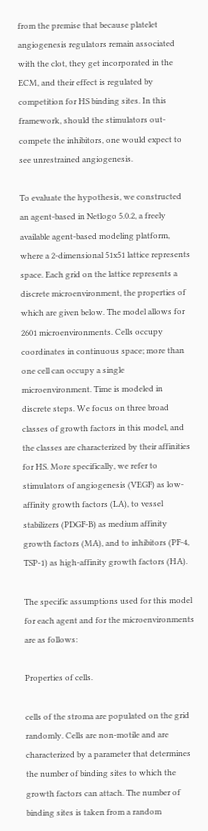from the premise that because platelet angiogenesis regulators remain associated with the clot, they get incorporated in the ECM, and their effect is regulated by competition for HS binding sites. In this framework, should the stimulators out-compete the inhibitors, one would expect to see unrestrained angiogenesis.

To evaluate the hypothesis, we constructed an agent-based in Netlogo 5.0.2, a freely available agent-based modeling platform, where a 2-dimensional 51x51 lattice represents space. Each grid on the lattice represents a discrete microenvironment, the properties of which are given below. The model allows for 2601 microenvironments. Cells occupy coordinates in continuous space; more than one cell can occupy a single microenvironment. Time is modeled in discrete steps. We focus on three broad classes of growth factors in this model, and the classes are characterized by their affinities for HS. More specifically, we refer to stimulators of angiogenesis (VEGF) as low-affinity growth factors (LA), to vessel stabilizers (PDGF-B) as medium affinity growth factors (MA), and to inhibitors (PF-4, TSP-1) as high-affinity growth factors (HA).

The specific assumptions used for this model for each agent and for the microenvironments are as follows:

Properties of cells.

cells of the stroma are populated on the grid randomly. Cells are non-motile and are characterized by a parameter that determines the number of binding sites to which the growth factors can attach. The number of binding sites is taken from a random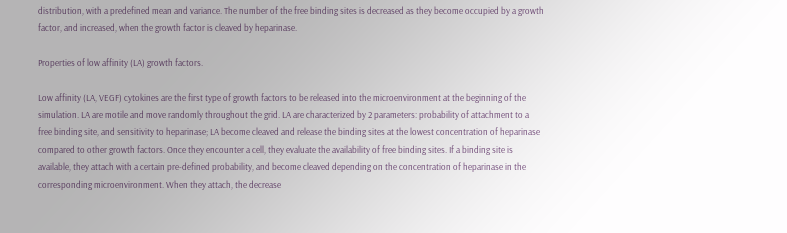distribution, with a predefined mean and variance. The number of the free binding sites is decreased as they become occupied by a growth factor, and increased, when the growth factor is cleaved by heparinase.

Properties of low affinity (LA) growth factors.

Low affinity (LA, VEGF) cytokines are the first type of growth factors to be released into the microenvironment at the beginning of the simulation. LA are motile and move randomly throughout the grid. LA are characterized by 2 parameters: probability of attachment to a free binding site, and sensitivity to heparinase; LA become cleaved and release the binding sites at the lowest concentration of heparinase compared to other growth factors. Once they encounter a cell, they evaluate the availability of free binding sites. If a binding site is available, they attach with a certain pre-defined probability, and become cleaved depending on the concentration of heparinase in the corresponding microenvironment. When they attach, the decrease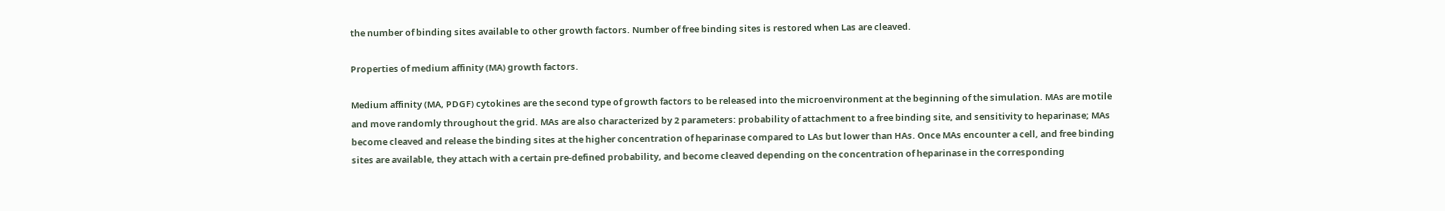the number of binding sites available to other growth factors. Number of free binding sites is restored when Las are cleaved.

Properties of medium affinity (MA) growth factors.

Medium affinity (MA, PDGF) cytokines are the second type of growth factors to be released into the microenvironment at the beginning of the simulation. MAs are motile and move randomly throughout the grid. MAs are also characterized by 2 parameters: probability of attachment to a free binding site, and sensitivity to heparinase; MAs become cleaved and release the binding sites at the higher concentration of heparinase compared to LAs but lower than HAs. Once MAs encounter a cell, and free binding sites are available, they attach with a certain pre-defined probability, and become cleaved depending on the concentration of heparinase in the corresponding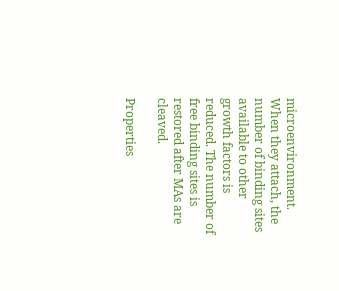microenvironment. When they attach, the number of binding sites available to other growth factors is reduced. The number of free binding sites is restored after MAs are cleaved.

Properties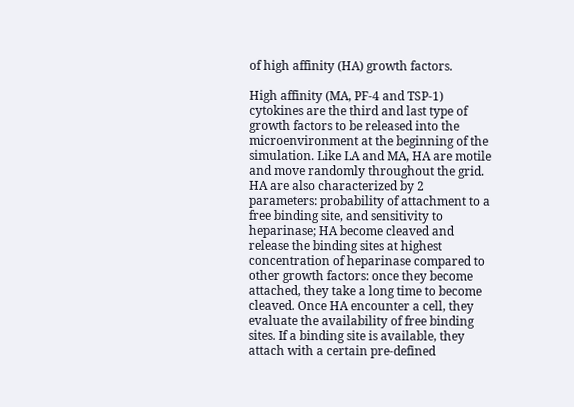of high affinity (HA) growth factors.

High affinity (MA, PF-4 and TSP-1) cytokines are the third and last type of growth factors to be released into the microenvironment at the beginning of the simulation. Like LA and MA, HA are motile and move randomly throughout the grid. HA are also characterized by 2 parameters: probability of attachment to a free binding site, and sensitivity to heparinase; HA become cleaved and release the binding sites at highest concentration of heparinase compared to other growth factors: once they become attached, they take a long time to become cleaved. Once HA encounter a cell, they evaluate the availability of free binding sites. If a binding site is available, they attach with a certain pre-defined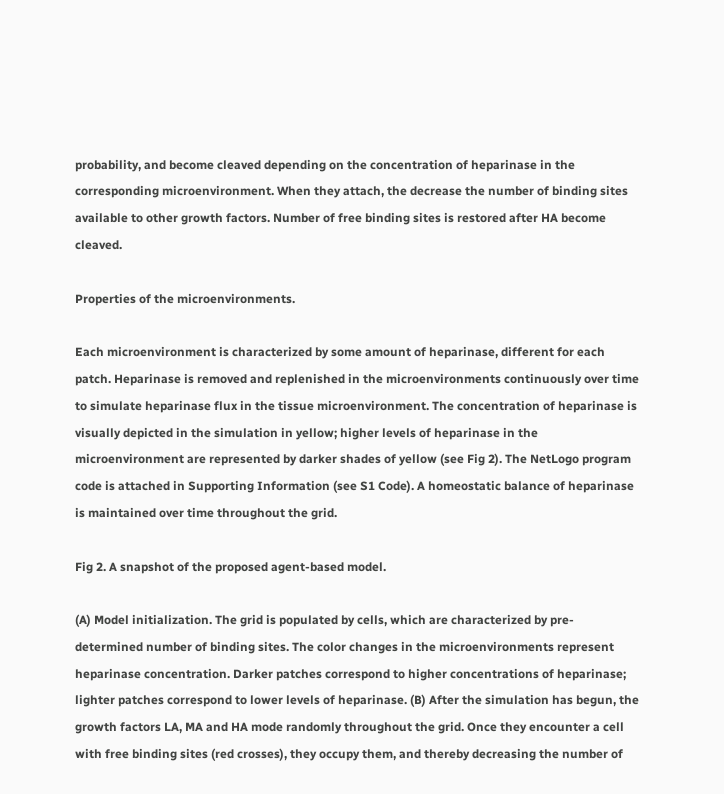probability, and become cleaved depending on the concentration of heparinase in the corresponding microenvironment. When they attach, the decrease the number of binding sites available to other growth factors. Number of free binding sites is restored after HA become cleaved.

Properties of the microenvironments.

Each microenvironment is characterized by some amount of heparinase, different for each patch. Heparinase is removed and replenished in the microenvironments continuously over time to simulate heparinase flux in the tissue microenvironment. The concentration of heparinase is visually depicted in the simulation in yellow; higher levels of heparinase in the microenvironment are represented by darker shades of yellow (see Fig 2). The NetLogo program code is attached in Supporting Information (see S1 Code). A homeostatic balance of heparinase is maintained over time throughout the grid.

Fig 2. A snapshot of the proposed agent-based model.

(A) Model initialization. The grid is populated by cells, which are characterized by pre-determined number of binding sites. The color changes in the microenvironments represent heparinase concentration. Darker patches correspond to higher concentrations of heparinase; lighter patches correspond to lower levels of heparinase. (B) After the simulation has begun, the growth factors LA, MA and HA mode randomly throughout the grid. Once they encounter a cell with free binding sites (red crosses), they occupy them, and thereby decreasing the number of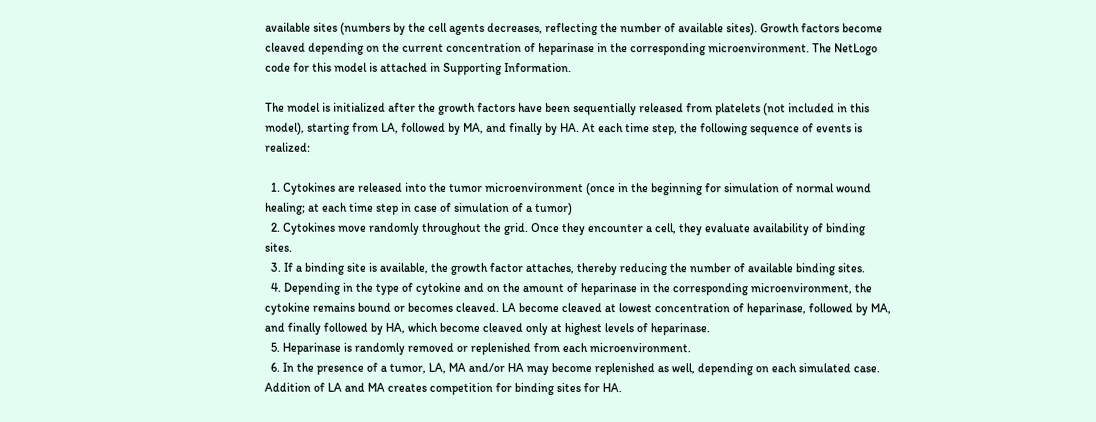available sites (numbers by the cell agents decreases, reflecting the number of available sites). Growth factors become cleaved depending on the current concentration of heparinase in the corresponding microenvironment. The NetLogo code for this model is attached in Supporting Information.

The model is initialized after the growth factors have been sequentially released from platelets (not included in this model), starting from LA, followed by MA, and finally by HA. At each time step, the following sequence of events is realized:

  1. Cytokines are released into the tumor microenvironment (once in the beginning for simulation of normal wound healing; at each time step in case of simulation of a tumor)
  2. Cytokines move randomly throughout the grid. Once they encounter a cell, they evaluate availability of binding sites.
  3. If a binding site is available, the growth factor attaches, thereby reducing the number of available binding sites.
  4. Depending in the type of cytokine and on the amount of heparinase in the corresponding microenvironment, the cytokine remains bound or becomes cleaved. LA become cleaved at lowest concentration of heparinase, followed by MA, and finally followed by HA, which become cleaved only at highest levels of heparinase.
  5. Heparinase is randomly removed or replenished from each microenvironment.
  6. In the presence of a tumor, LA, MA and/or HA may become replenished as well, depending on each simulated case. Addition of LA and MA creates competition for binding sites for HA.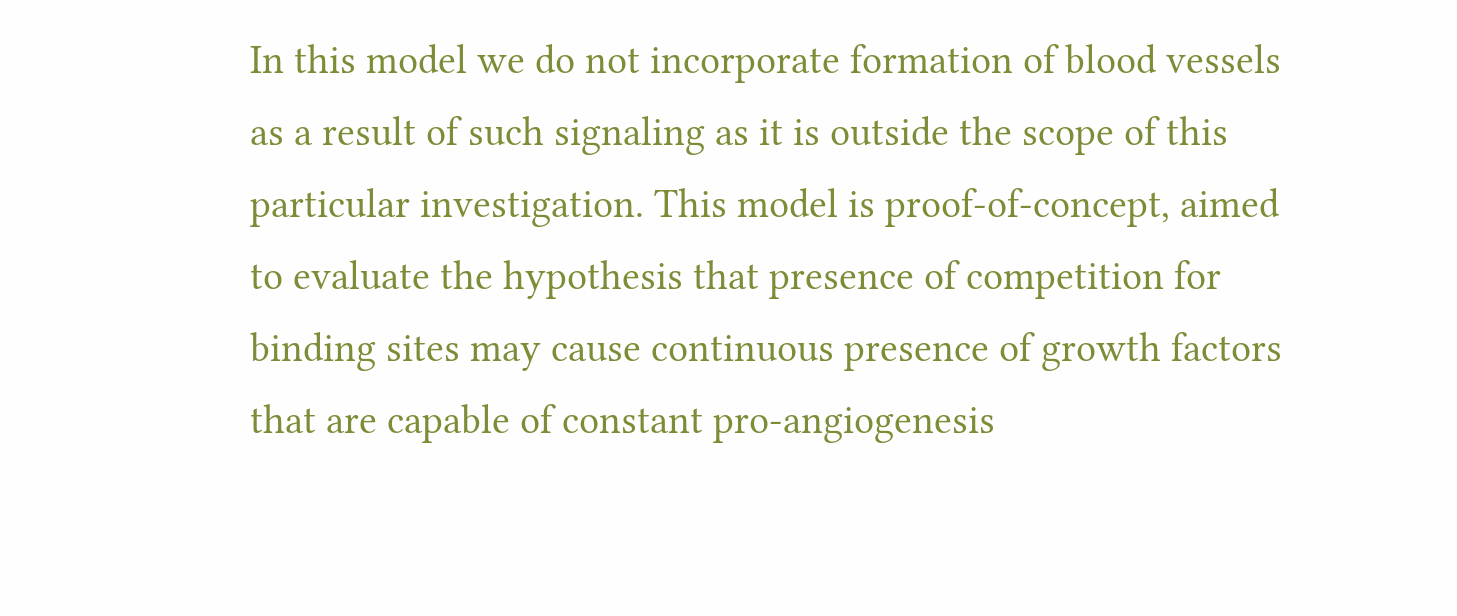In this model we do not incorporate formation of blood vessels as a result of such signaling as it is outside the scope of this particular investigation. This model is proof-of-concept, aimed to evaluate the hypothesis that presence of competition for binding sites may cause continuous presence of growth factors that are capable of constant pro-angiogenesis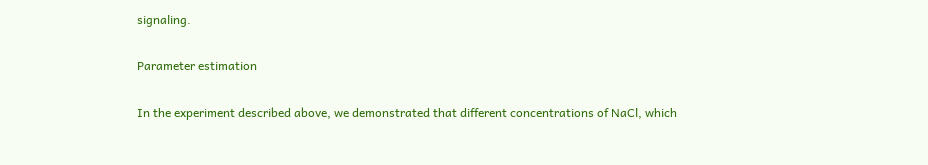signaling.

Parameter estimation

In the experiment described above, we demonstrated that different concentrations of NaCl, which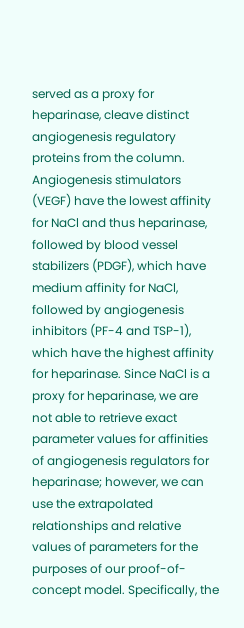served as a proxy for heparinase, cleave distinct angiogenesis regulatory proteins from the column. Angiogenesis stimulators (VEGF) have the lowest affinity for NaCl and thus heparinase, followed by blood vessel stabilizers (PDGF), which have medium affinity for NaCl, followed by angiogenesis inhibitors (PF-4 and TSP-1), which have the highest affinity for heparinase. Since NaCl is a proxy for heparinase, we are not able to retrieve exact parameter values for affinities of angiogenesis regulators for heparinase; however, we can use the extrapolated relationships and relative values of parameters for the purposes of our proof-of-concept model. Specifically, the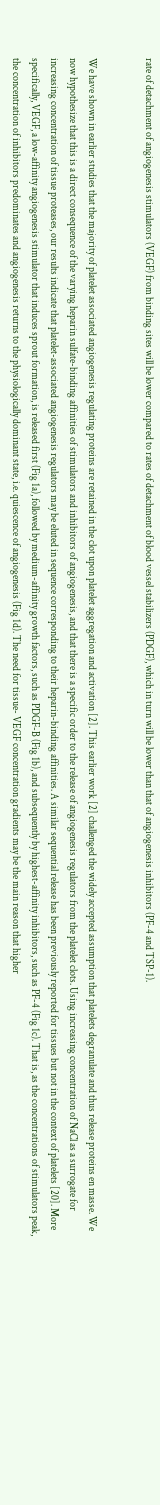rate of detachment of angiogenesis stimulators (VEGF) from binding sites will be lower compared to rates of detachment of blood vessel stabilizers (PDGF), which in turn will be lower than that of angiogenesis inhibitors (PF-4 and TSP-1).


We have shown in earlier studies that the majority of platelet associated angiogenesis regulating proteins are retained in the clot upon platelet aggregation and activation [2]. This earlier work [2] challenged the widely accepted assumption that platelets degranulate and thus release proteins en masse. We now hypothesize that this is a direct consequence of the varying heparin sulfate-binding affinities of stimulators and inhibitors of angiogenesis, and that there is a specific order to the release of angiogenesis regulators from the platelet clots. Using increasing concentration of NaCl as a surrogate for increasing concentration of tissue proteases, our results indicate that platelet-associated angiogenesis regulators may be eluted in sequence corresponding to their heparin-binding affinities. A similar sequential release has been previously reported for tissues but not in the context of platelets [20]. More specifically, VEGF, a low-affinity angiogenesis stimulator that induces sprout formation, is released first (Fig 1a), followed by medium-affinity growth factors, such as PDGF-B (Fig 1b), and subsequently by highest-affinity inhibitors, such as PF-4 (Fig 1c). That is, as the concentrations of stimulators peak, the concentration of inhibitors predominates and angiogenesis returns to the physiologically dominant state, i.e. quiescence of angiogenesis (Fig 1d). The need for tissue- VEGF concentration gradients may be the main reason that higher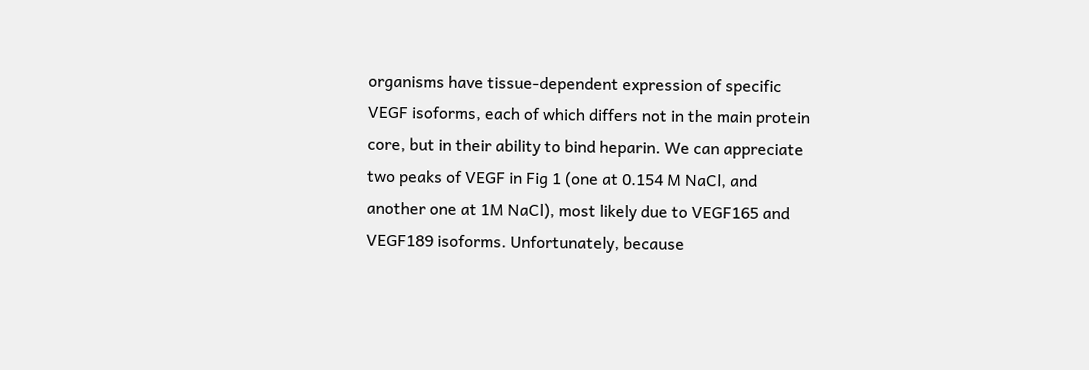organisms have tissue-dependent expression of specific VEGF isoforms, each of which differs not in the main protein core, but in their ability to bind heparin. We can appreciate two peaks of VEGF in Fig 1 (one at 0.154 M NaCl, and another one at 1M NaCl), most likely due to VEGF165 and VEGF189 isoforms. Unfortunately, because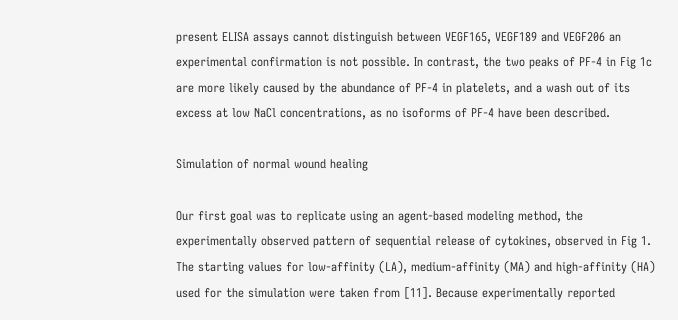present ELISA assays cannot distinguish between VEGF165, VEGF189 and VEGF206 an experimental confirmation is not possible. In contrast, the two peaks of PF-4 in Fig 1c are more likely caused by the abundance of PF-4 in platelets, and a wash out of its excess at low NaCl concentrations, as no isoforms of PF-4 have been described.

Simulation of normal wound healing

Our first goal was to replicate using an agent-based modeling method, the experimentally observed pattern of sequential release of cytokines, observed in Fig 1. The starting values for low-affinity (LA), medium-affinity (MA) and high-affinity (HA) used for the simulation were taken from [11]. Because experimentally reported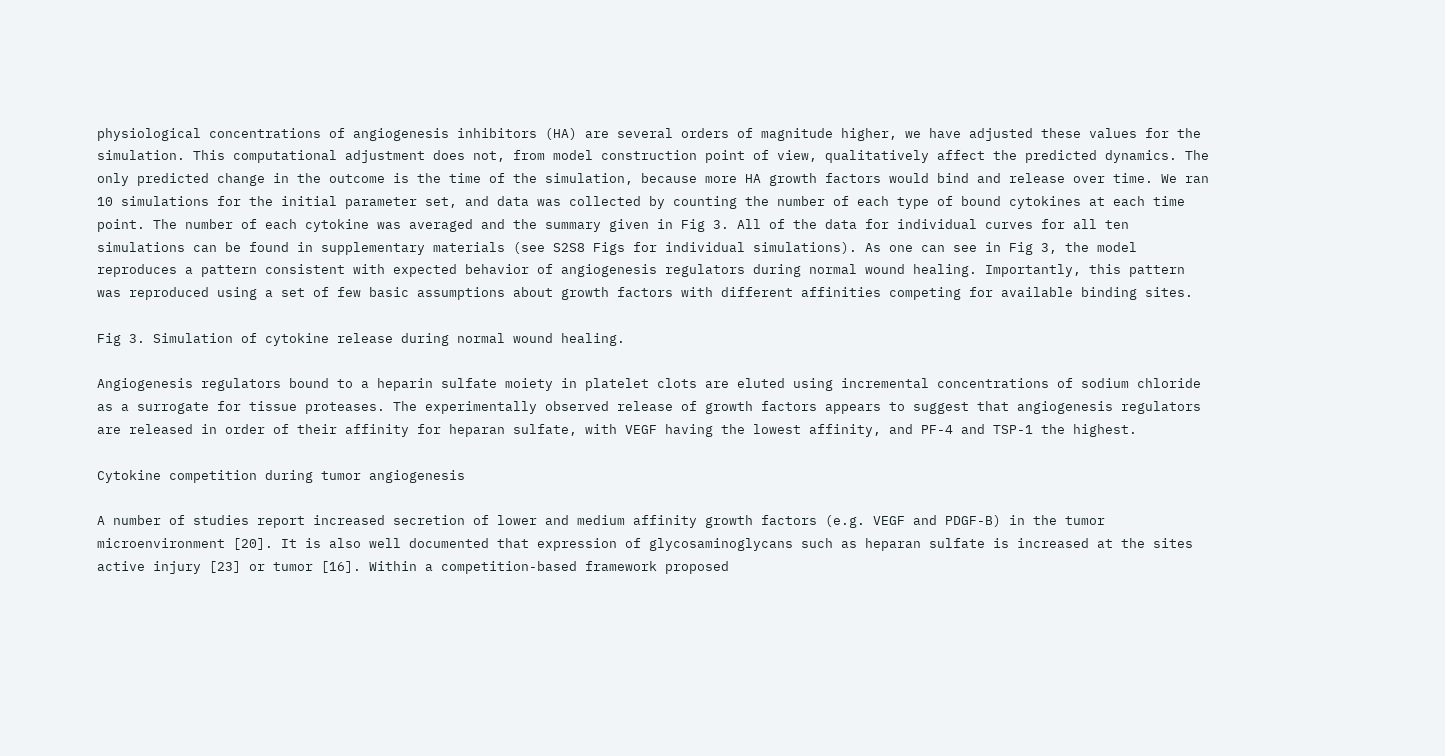physiological concentrations of angiogenesis inhibitors (HA) are several orders of magnitude higher, we have adjusted these values for the simulation. This computational adjustment does not, from model construction point of view, qualitatively affect the predicted dynamics. The only predicted change in the outcome is the time of the simulation, because more HA growth factors would bind and release over time. We ran 10 simulations for the initial parameter set, and data was collected by counting the number of each type of bound cytokines at each time point. The number of each cytokine was averaged and the summary given in Fig 3. All of the data for individual curves for all ten simulations can be found in supplementary materials (see S2S8 Figs for individual simulations). As one can see in Fig 3, the model reproduces a pattern consistent with expected behavior of angiogenesis regulators during normal wound healing. Importantly, this pattern was reproduced using a set of few basic assumptions about growth factors with different affinities competing for available binding sites.

Fig 3. Simulation of cytokine release during normal wound healing.

Angiogenesis regulators bound to a heparin sulfate moiety in platelet clots are eluted using incremental concentrations of sodium chloride as a surrogate for tissue proteases. The experimentally observed release of growth factors appears to suggest that angiogenesis regulators are released in order of their affinity for heparan sulfate, with VEGF having the lowest affinity, and PF-4 and TSP-1 the highest.

Cytokine competition during tumor angiogenesis

A number of studies report increased secretion of lower and medium affinity growth factors (e.g. VEGF and PDGF-B) in the tumor microenvironment [20]. It is also well documented that expression of glycosaminoglycans such as heparan sulfate is increased at the sites active injury [23] or tumor [16]. Within a competition-based framework proposed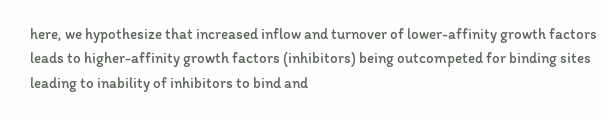here, we hypothesize that increased inflow and turnover of lower-affinity growth factors leads to higher-affinity growth factors (inhibitors) being outcompeted for binding sites leading to inability of inhibitors to bind and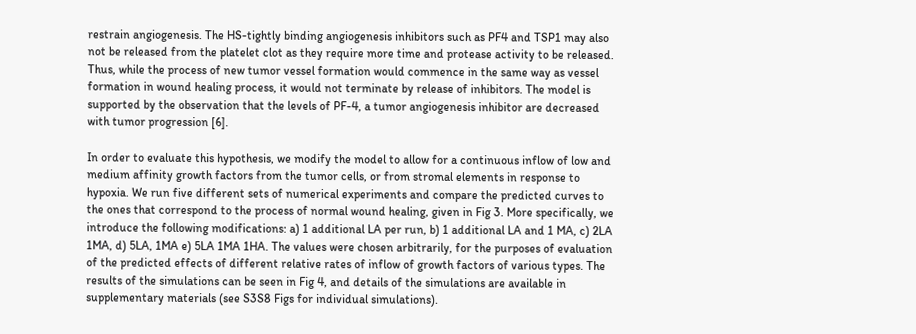restrain angiogenesis. The HS-tightly binding angiogenesis inhibitors such as PF4 and TSP1 may also not be released from the platelet clot as they require more time and protease activity to be released. Thus, while the process of new tumor vessel formation would commence in the same way as vessel formation in wound healing process, it would not terminate by release of inhibitors. The model is supported by the observation that the levels of PF-4, a tumor angiogenesis inhibitor are decreased with tumor progression [6].

In order to evaluate this hypothesis, we modify the model to allow for a continuous inflow of low and medium affinity growth factors from the tumor cells, or from stromal elements in response to hypoxia. We run five different sets of numerical experiments and compare the predicted curves to the ones that correspond to the process of normal wound healing, given in Fig 3. More specifically, we introduce the following modifications: a) 1 additional LA per run, b) 1 additional LA and 1 MA, c) 2LA 1MA, d) 5LA, 1MA e) 5LA 1MA 1HA. The values were chosen arbitrarily, for the purposes of evaluation of the predicted effects of different relative rates of inflow of growth factors of various types. The results of the simulations can be seen in Fig 4, and details of the simulations are available in supplementary materials (see S3S8 Figs for individual simulations).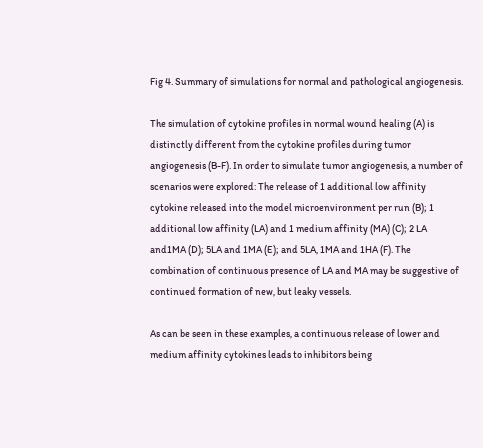Fig 4. Summary of simulations for normal and pathological angiogenesis.

The simulation of cytokine profiles in normal wound healing (A) is distinctly different from the cytokine profiles during tumor angiogenesis (B-F). In order to simulate tumor angiogenesis, a number of scenarios were explored: The release of 1 additional low affinity cytokine released into the model microenvironment per run (B); 1 additional low affinity (LA) and 1 medium affinity (MA) (C); 2 LA and1MA (D); 5LA and 1MA (E); and 5LA, 1MA and 1HA (F). The combination of continuous presence of LA and MA may be suggestive of continued formation of new, but leaky vessels.

As can be seen in these examples, a continuous release of lower and medium affinity cytokines leads to inhibitors being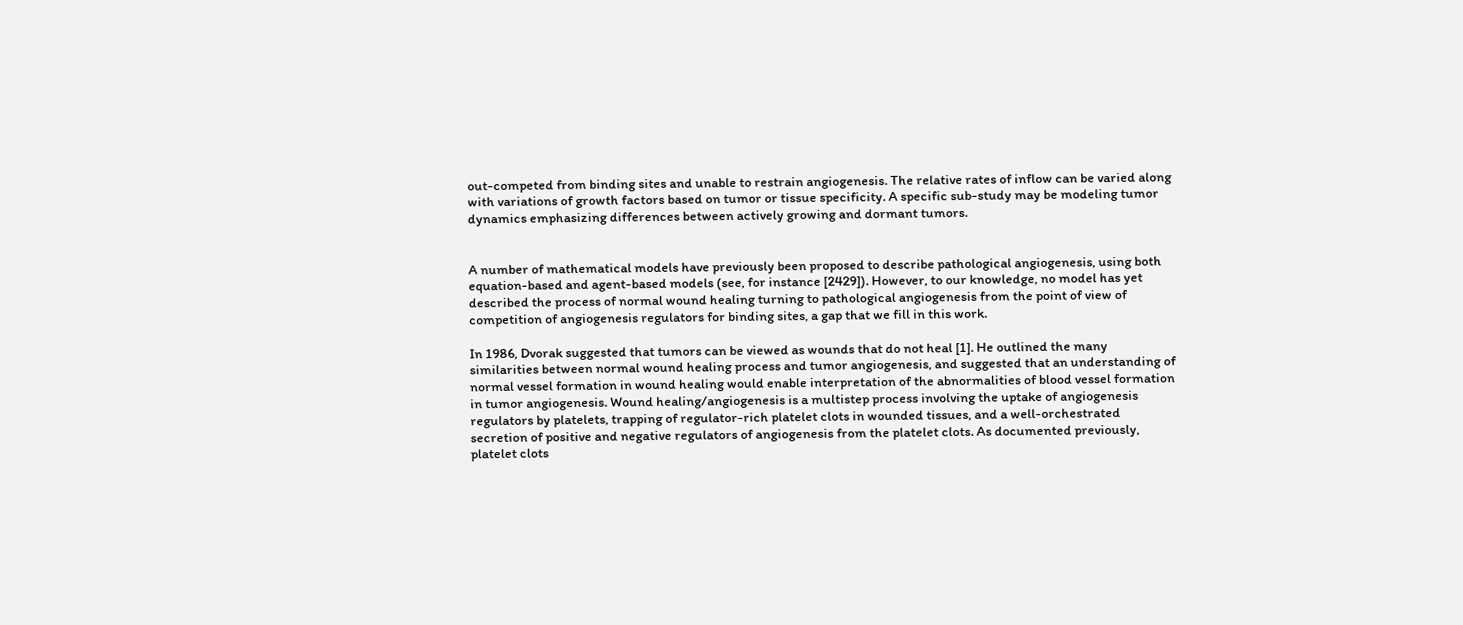out-competed from binding sites and unable to restrain angiogenesis. The relative rates of inflow can be varied along with variations of growth factors based on tumor or tissue specificity. A specific sub-study may be modeling tumor dynamics emphasizing differences between actively growing and dormant tumors.


A number of mathematical models have previously been proposed to describe pathological angiogenesis, using both equation-based and agent-based models (see, for instance [2429]). However, to our knowledge, no model has yet described the process of normal wound healing turning to pathological angiogenesis from the point of view of competition of angiogenesis regulators for binding sites, a gap that we fill in this work.

In 1986, Dvorak suggested that tumors can be viewed as wounds that do not heal [1]. He outlined the many similarities between normal wound healing process and tumor angiogenesis, and suggested that an understanding of normal vessel formation in wound healing would enable interpretation of the abnormalities of blood vessel formation in tumor angiogenesis. Wound healing/angiogenesis is a multistep process involving the uptake of angiogenesis regulators by platelets, trapping of regulator-rich platelet clots in wounded tissues, and a well-orchestrated secretion of positive and negative regulators of angiogenesis from the platelet clots. As documented previously, platelet clots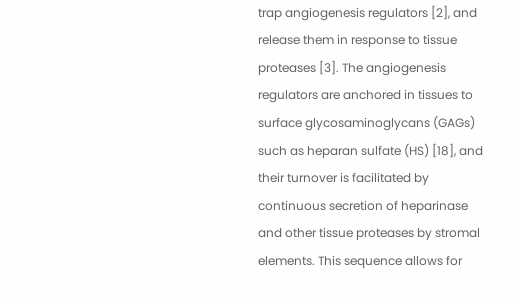trap angiogenesis regulators [2], and release them in response to tissue proteases [3]. The angiogenesis regulators are anchored in tissues to surface glycosaminoglycans (GAGs) such as heparan sulfate (HS) [18], and their turnover is facilitated by continuous secretion of heparinase and other tissue proteases by stromal elements. This sequence allows for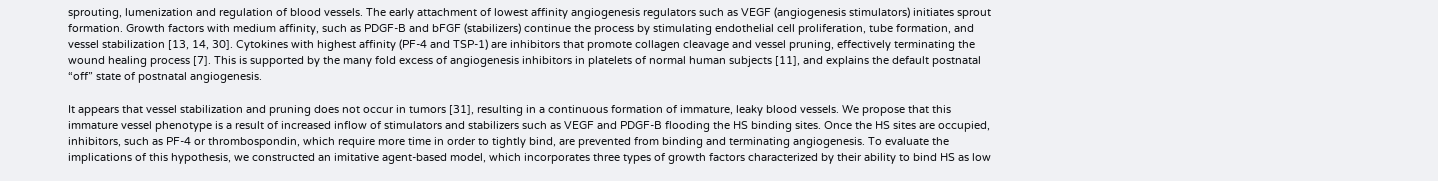sprouting, lumenization and regulation of blood vessels. The early attachment of lowest affinity angiogenesis regulators such as VEGF (angiogenesis stimulators) initiates sprout formation. Growth factors with medium affinity, such as PDGF-B and bFGF (stabilizers) continue the process by stimulating endothelial cell proliferation, tube formation, and vessel stabilization [13, 14, 30]. Cytokines with highest affinity (PF-4 and TSP-1) are inhibitors that promote collagen cleavage and vessel pruning, effectively terminating the wound healing process [7]. This is supported by the many fold excess of angiogenesis inhibitors in platelets of normal human subjects [11], and explains the default postnatal “off” state of postnatal angiogenesis.

It appears that vessel stabilization and pruning does not occur in tumors [31], resulting in a continuous formation of immature, leaky blood vessels. We propose that this immature vessel phenotype is a result of increased inflow of stimulators and stabilizers such as VEGF and PDGF-B flooding the HS binding sites. Once the HS sites are occupied, inhibitors, such as PF-4 or thrombospondin, which require more time in order to tightly bind, are prevented from binding and terminating angiogenesis. To evaluate the implications of this hypothesis, we constructed an imitative agent-based model, which incorporates three types of growth factors characterized by their ability to bind HS as low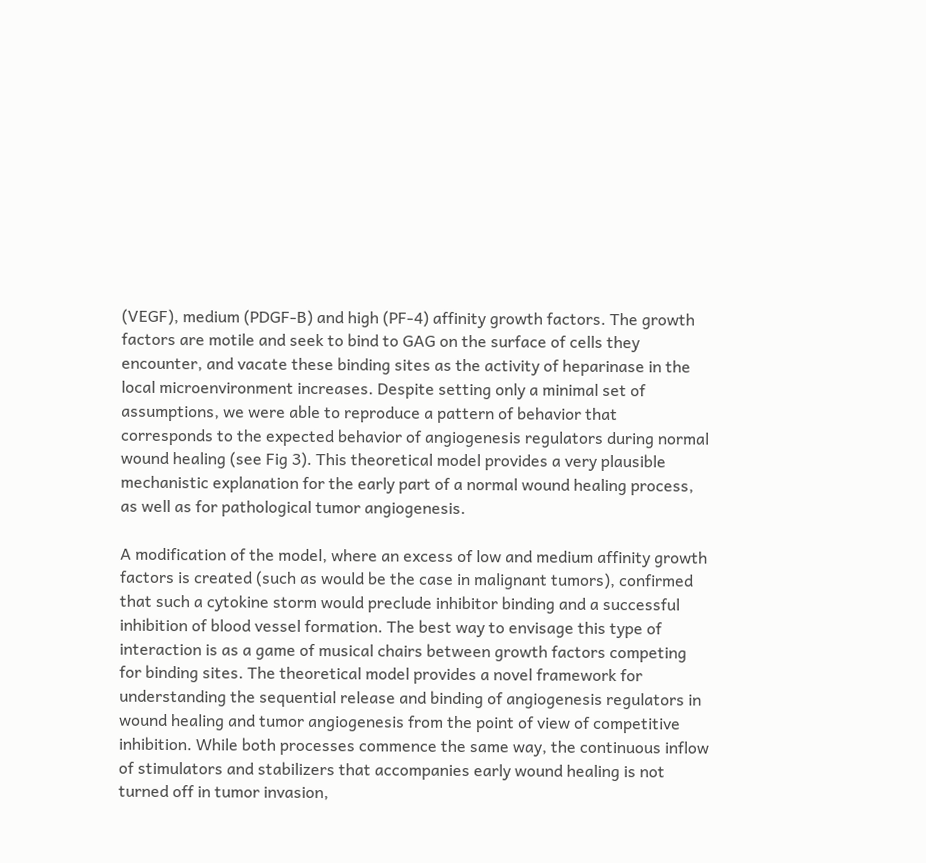(VEGF), medium (PDGF-B) and high (PF-4) affinity growth factors. The growth factors are motile and seek to bind to GAG on the surface of cells they encounter, and vacate these binding sites as the activity of heparinase in the local microenvironment increases. Despite setting only a minimal set of assumptions, we were able to reproduce a pattern of behavior that corresponds to the expected behavior of angiogenesis regulators during normal wound healing (see Fig 3). This theoretical model provides a very plausible mechanistic explanation for the early part of a normal wound healing process, as well as for pathological tumor angiogenesis.

A modification of the model, where an excess of low and medium affinity growth factors is created (such as would be the case in malignant tumors), confirmed that such a cytokine storm would preclude inhibitor binding and a successful inhibition of blood vessel formation. The best way to envisage this type of interaction is as a game of musical chairs between growth factors competing for binding sites. The theoretical model provides a novel framework for understanding the sequential release and binding of angiogenesis regulators in wound healing and tumor angiogenesis from the point of view of competitive inhibition. While both processes commence the same way, the continuous inflow of stimulators and stabilizers that accompanies early wound healing is not turned off in tumor invasion,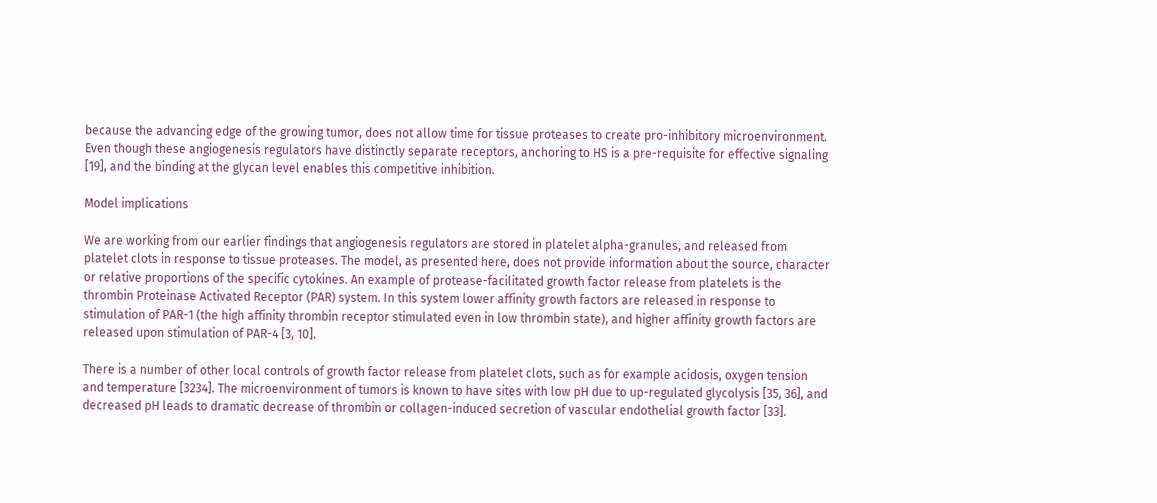because the advancing edge of the growing tumor, does not allow time for tissue proteases to create pro-inhibitory microenvironment. Even though these angiogenesis regulators have distinctly separate receptors, anchoring to HS is a pre-requisite for effective signaling [19], and the binding at the glycan level enables this competitive inhibition.

Model implications

We are working from our earlier findings that angiogenesis regulators are stored in platelet alpha-granules, and released from platelet clots in response to tissue proteases. The model, as presented here, does not provide information about the source, character or relative proportions of the specific cytokines. An example of protease-facilitated growth factor release from platelets is the thrombin Proteinase Activated Receptor (PAR) system. In this system lower affinity growth factors are released in response to stimulation of PAR-1 (the high affinity thrombin receptor stimulated even in low thrombin state), and higher affinity growth factors are released upon stimulation of PAR-4 [3, 10].

There is a number of other local controls of growth factor release from platelet clots, such as for example acidosis, oxygen tension and temperature [3234]. The microenvironment of tumors is known to have sites with low pH due to up-regulated glycolysis [35, 36], and decreased pH leads to dramatic decrease of thrombin or collagen-induced secretion of vascular endothelial growth factor [33].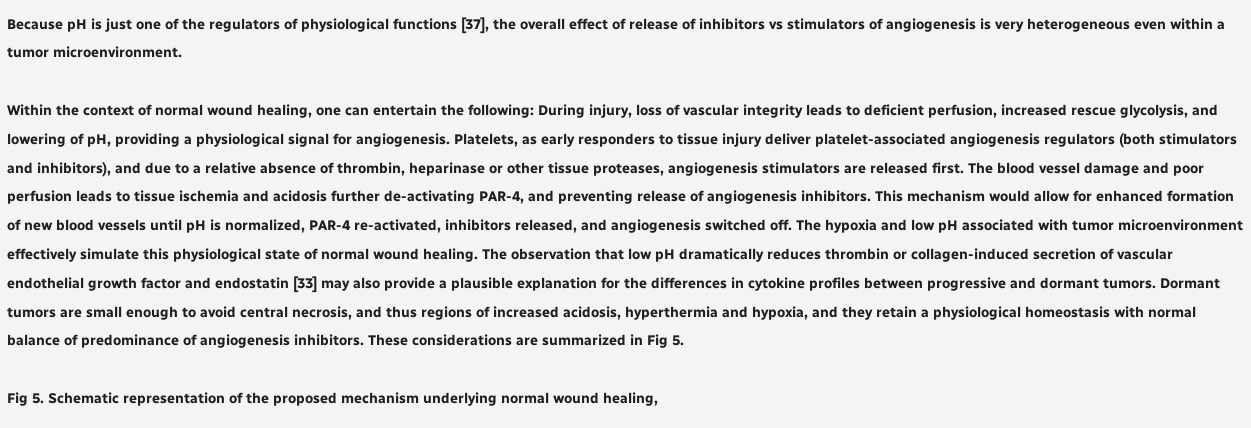Because pH is just one of the regulators of physiological functions [37], the overall effect of release of inhibitors vs stimulators of angiogenesis is very heterogeneous even within a tumor microenvironment.

Within the context of normal wound healing, one can entertain the following: During injury, loss of vascular integrity leads to deficient perfusion, increased rescue glycolysis, and lowering of pH, providing a physiological signal for angiogenesis. Platelets, as early responders to tissue injury deliver platelet-associated angiogenesis regulators (both stimulators and inhibitors), and due to a relative absence of thrombin, heparinase or other tissue proteases, angiogenesis stimulators are released first. The blood vessel damage and poor perfusion leads to tissue ischemia and acidosis further de-activating PAR-4, and preventing release of angiogenesis inhibitors. This mechanism would allow for enhanced formation of new blood vessels until pH is normalized, PAR-4 re-activated, inhibitors released, and angiogenesis switched off. The hypoxia and low pH associated with tumor microenvironment effectively simulate this physiological state of normal wound healing. The observation that low pH dramatically reduces thrombin or collagen-induced secretion of vascular endothelial growth factor and endostatin [33] may also provide a plausible explanation for the differences in cytokine profiles between progressive and dormant tumors. Dormant tumors are small enough to avoid central necrosis, and thus regions of increased acidosis, hyperthermia and hypoxia, and they retain a physiological homeostasis with normal balance of predominance of angiogenesis inhibitors. These considerations are summarized in Fig 5.

Fig 5. Schematic representation of the proposed mechanism underlying normal wound healing,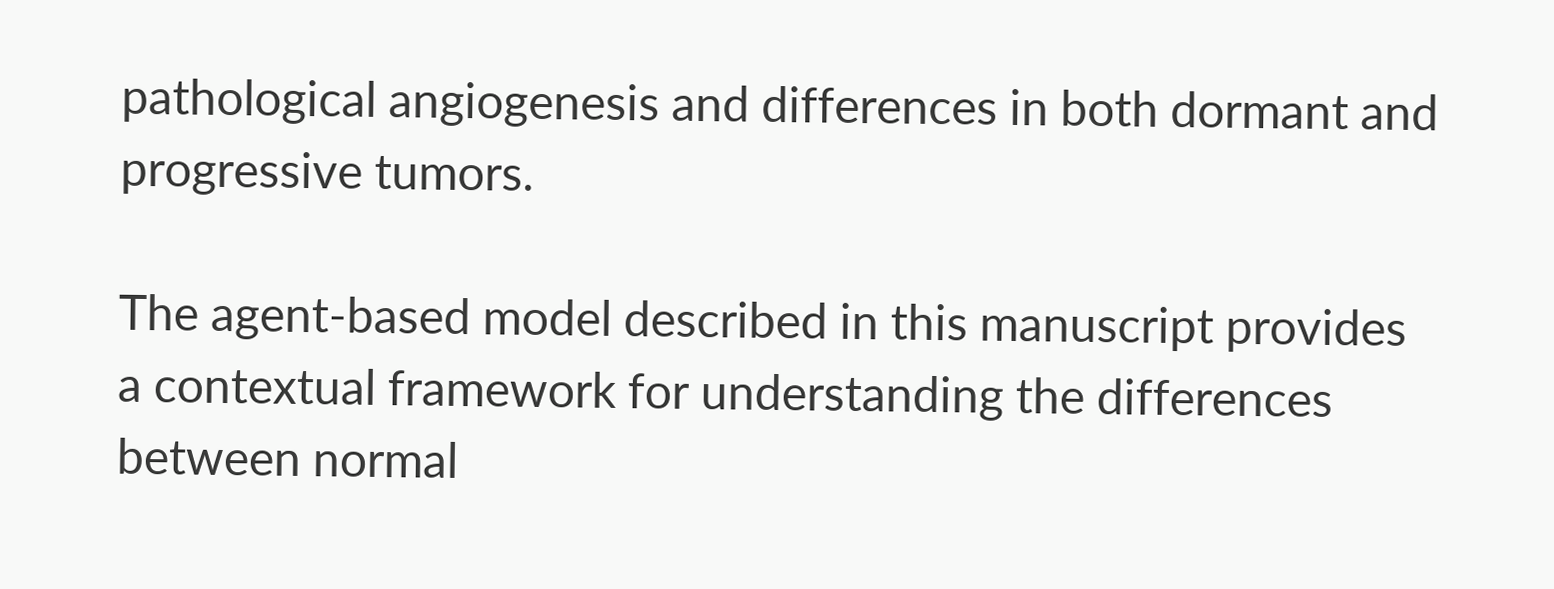pathological angiogenesis and differences in both dormant and progressive tumors.

The agent-based model described in this manuscript provides a contextual framework for understanding the differences between normal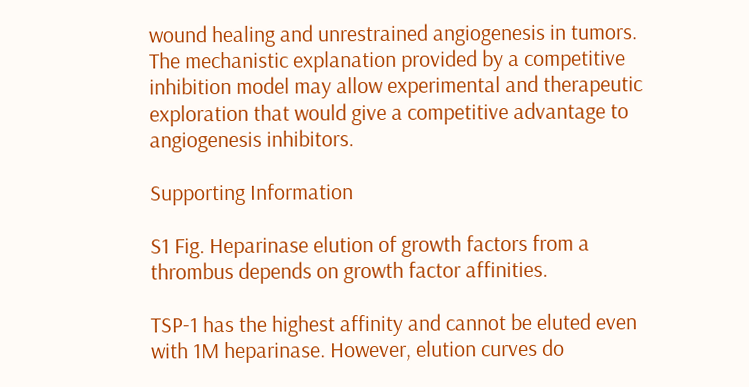wound healing and unrestrained angiogenesis in tumors. The mechanistic explanation provided by a competitive inhibition model may allow experimental and therapeutic exploration that would give a competitive advantage to angiogenesis inhibitors.

Supporting Information

S1 Fig. Heparinase elution of growth factors from a thrombus depends on growth factor affinities.

TSP-1 has the highest affinity and cannot be eluted even with 1M heparinase. However, elution curves do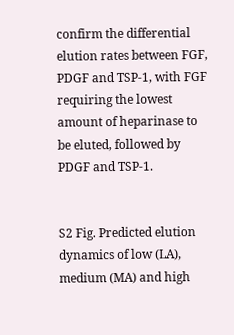confirm the differential elution rates between FGF, PDGF and TSP-1, with FGF requiring the lowest amount of heparinase to be eluted, followed by PDGF and TSP-1.


S2 Fig. Predicted elution dynamics of low (LA), medium (MA) and high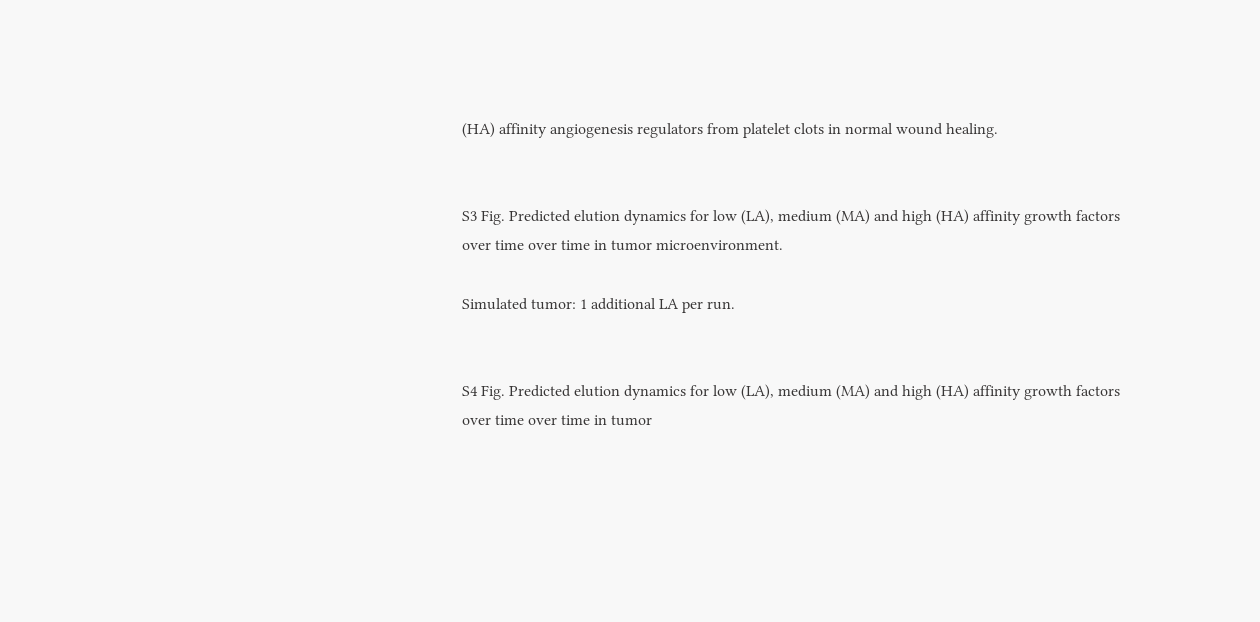(HA) affinity angiogenesis regulators from platelet clots in normal wound healing.


S3 Fig. Predicted elution dynamics for low (LA), medium (MA) and high (HA) affinity growth factors over time over time in tumor microenvironment.

Simulated tumor: 1 additional LA per run.


S4 Fig. Predicted elution dynamics for low (LA), medium (MA) and high (HA) affinity growth factors over time over time in tumor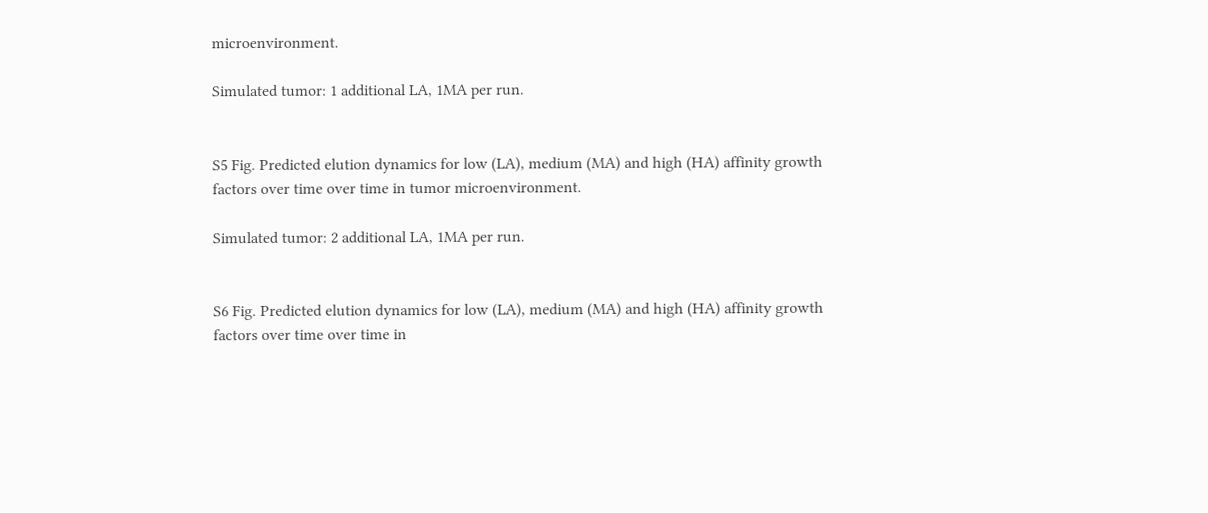microenvironment.

Simulated tumor: 1 additional LA, 1MA per run.


S5 Fig. Predicted elution dynamics for low (LA), medium (MA) and high (HA) affinity growth factors over time over time in tumor microenvironment.

Simulated tumor: 2 additional LA, 1MA per run.


S6 Fig. Predicted elution dynamics for low (LA), medium (MA) and high (HA) affinity growth factors over time over time in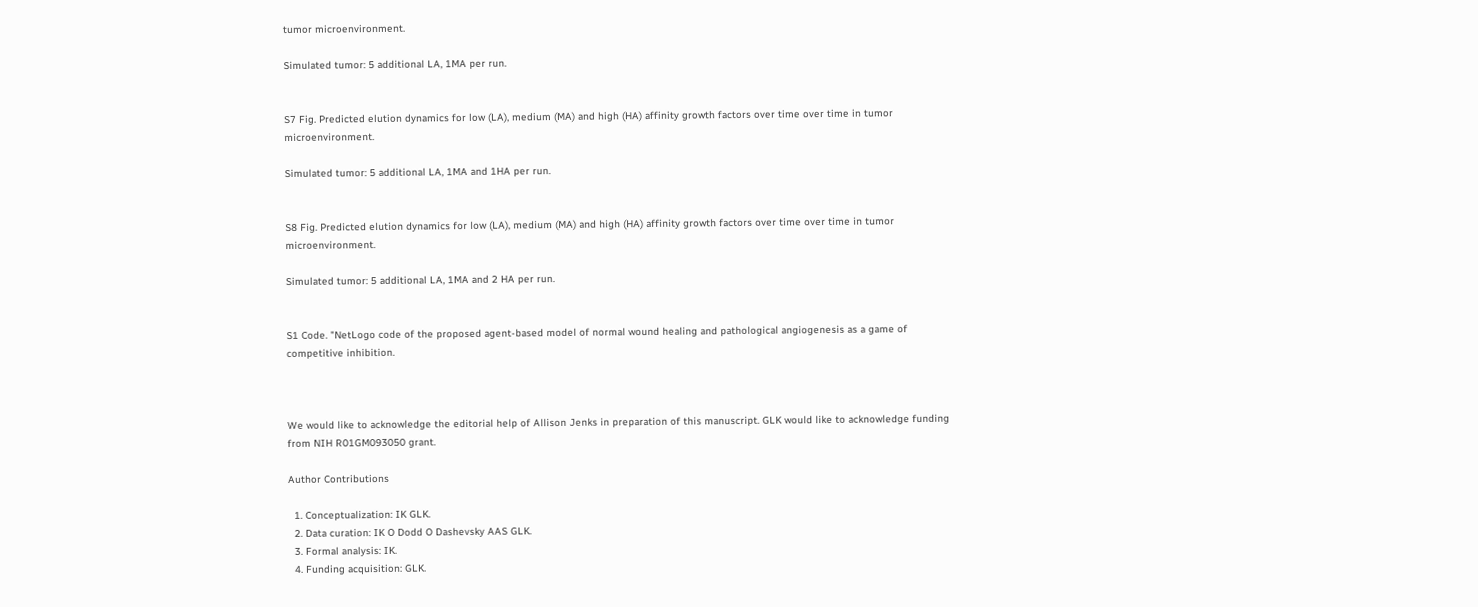tumor microenvironment.

Simulated tumor: 5 additional LA, 1MA per run.


S7 Fig. Predicted elution dynamics for low (LA), medium (MA) and high (HA) affinity growth factors over time over time in tumor microenvironment.

Simulated tumor: 5 additional LA, 1MA and 1HA per run.


S8 Fig. Predicted elution dynamics for low (LA), medium (MA) and high (HA) affinity growth factors over time over time in tumor microenvironment.

Simulated tumor: 5 additional LA, 1MA and 2 HA per run.


S1 Code. "NetLogo code of the proposed agent-based model of normal wound healing and pathological angiogenesis as a game of competitive inhibition.



We would like to acknowledge the editorial help of Allison Jenks in preparation of this manuscript. GLK would like to acknowledge funding from NIH R01GM093050 grant.

Author Contributions

  1. Conceptualization: IK GLK.
  2. Data curation: IK O Dodd O Dashevsky AAS GLK.
  3. Formal analysis: IK.
  4. Funding acquisition: GLK.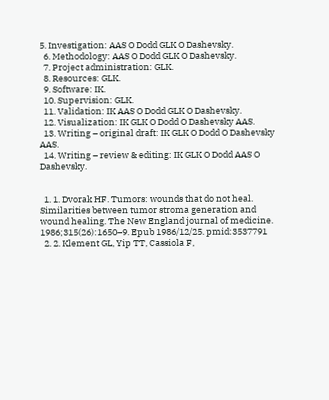5. Investigation: AAS O Dodd GLK O Dashevsky.
  6. Methodology: AAS O Dodd GLK O Dashevsky.
  7. Project administration: GLK.
  8. Resources: GLK.
  9. Software: IK.
  10. Supervision: GLK.
  11. Validation: IK AAS O Dodd GLK O Dashevsky.
  12. Visualization: IK GLK O Dodd O Dashevsky AAS.
  13. Writing – original draft: IK GLK O Dodd O Dashevsky AAS.
  14. Writing – review & editing: IK GLK O Dodd AAS O Dashevsky.


  1. 1. Dvorak HF. Tumors: wounds that do not heal. Similarities between tumor stroma generation and wound healing. The New England journal of medicine. 1986;315(26):1650–9. Epub 1986/12/25. pmid:3537791
  2. 2. Klement GL, Yip TT, Cassiola F,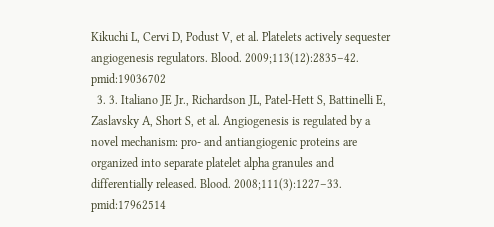Kikuchi L, Cervi D, Podust V, et al. Platelets actively sequester angiogenesis regulators. Blood. 2009;113(12):2835–42. pmid:19036702
  3. 3. Italiano JE Jr., Richardson JL, Patel-Hett S, Battinelli E, Zaslavsky A, Short S, et al. Angiogenesis is regulated by a novel mechanism: pro- and antiangiogenic proteins are organized into separate platelet alpha granules and differentially released. Blood. 2008;111(3):1227–33. pmid:17962514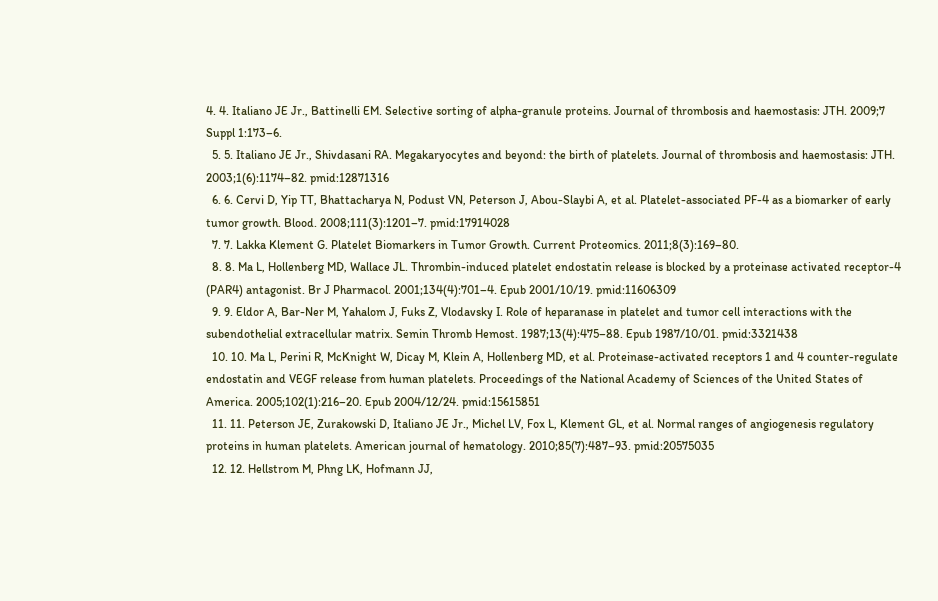4. 4. Italiano JE Jr., Battinelli EM. Selective sorting of alpha-granule proteins. Journal of thrombosis and haemostasis: JTH. 2009;7 Suppl 1:173–6.
  5. 5. Italiano JE Jr., Shivdasani RA. Megakaryocytes and beyond: the birth of platelets. Journal of thrombosis and haemostasis: JTH. 2003;1(6):1174–82. pmid:12871316
  6. 6. Cervi D, Yip TT, Bhattacharya N, Podust VN, Peterson J, Abou-Slaybi A, et al. Platelet-associated PF-4 as a biomarker of early tumor growth. Blood. 2008;111(3):1201–7. pmid:17914028
  7. 7. Lakka Klement G. Platelet Biomarkers in Tumor Growth. Current Proteomics. 2011;8(3):169–80.
  8. 8. Ma L, Hollenberg MD, Wallace JL. Thrombin-induced platelet endostatin release is blocked by a proteinase activated receptor-4 (PAR4) antagonist. Br J Pharmacol. 2001;134(4):701–4. Epub 2001/10/19. pmid:11606309
  9. 9. Eldor A, Bar-Ner M, Yahalom J, Fuks Z, Vlodavsky I. Role of heparanase in platelet and tumor cell interactions with the subendothelial extracellular matrix. Semin Thromb Hemost. 1987;13(4):475–88. Epub 1987/10/01. pmid:3321438
  10. 10. Ma L, Perini R, McKnight W, Dicay M, Klein A, Hollenberg MD, et al. Proteinase-activated receptors 1 and 4 counter-regulate endostatin and VEGF release from human platelets. Proceedings of the National Academy of Sciences of the United States of America. 2005;102(1):216–20. Epub 2004/12/24. pmid:15615851
  11. 11. Peterson JE, Zurakowski D, Italiano JE Jr., Michel LV, Fox L, Klement GL, et al. Normal ranges of angiogenesis regulatory proteins in human platelets. American journal of hematology. 2010;85(7):487–93. pmid:20575035
  12. 12. Hellstrom M, Phng LK, Hofmann JJ,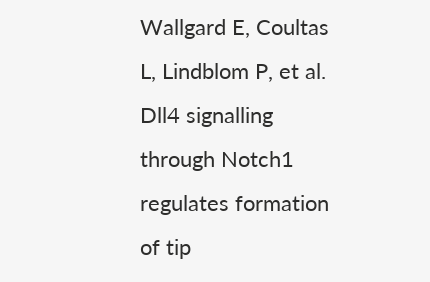Wallgard E, Coultas L, Lindblom P, et al. Dll4 signalling through Notch1 regulates formation of tip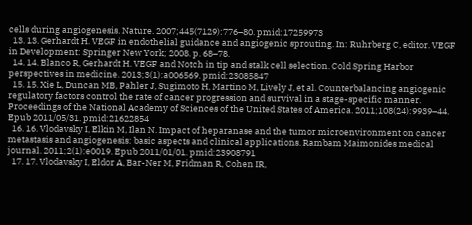cells during angiogenesis. Nature. 2007;445(7129):776–80. pmid:17259973
  13. 13. Gerhardt H. VEGF in endothelial guidance and angiogenic sprouting. In: Ruhrberg C, editor. VEGF in Development: Springer New York; 2008. p. 68–78.
  14. 14. Blanco R, Gerhardt H. VEGF and Notch in tip and stalk cell selection. Cold Spring Harbor perspectives in medicine. 2013;3(1):a006569. pmid:23085847
  15. 15. Xie L, Duncan MB, Pahler J, Sugimoto H, Martino M, Lively J, et al. Counterbalancing angiogenic regulatory factors control the rate of cancer progression and survival in a stage-specific manner. Proceedings of the National Academy of Sciences of the United States of America. 2011;108(24):9939–44. Epub 2011/05/31. pmid:21622854
  16. 16. Vlodavsky I, Elkin M, Ilan N. Impact of heparanase and the tumor microenvironment on cancer metastasis and angiogenesis: basic aspects and clinical applications. Rambam Maimonides medical journal. 2011;2(1):e0019. Epub 2011/01/01. pmid:23908791
  17. 17. Vlodavsky I, Eldor A, Bar-Ner M, Fridman R, Cohen IR,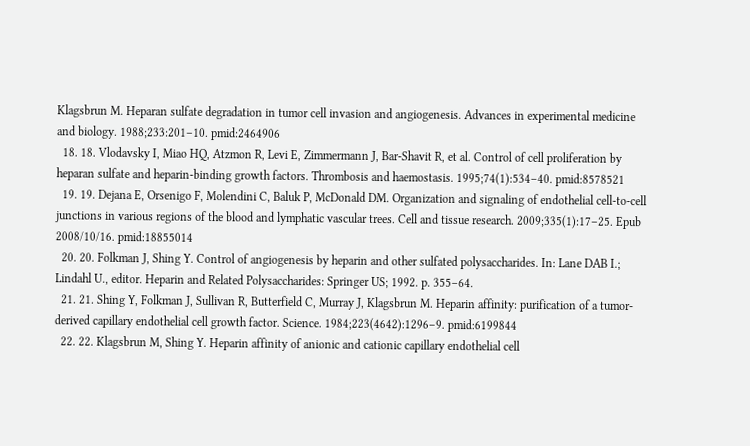Klagsbrun M. Heparan sulfate degradation in tumor cell invasion and angiogenesis. Advances in experimental medicine and biology. 1988;233:201–10. pmid:2464906
  18. 18. Vlodavsky I, Miao HQ, Atzmon R, Levi E, Zimmermann J, Bar-Shavit R, et al. Control of cell proliferation by heparan sulfate and heparin-binding growth factors. Thrombosis and haemostasis. 1995;74(1):534–40. pmid:8578521
  19. 19. Dejana E, Orsenigo F, Molendini C, Baluk P, McDonald DM. Organization and signaling of endothelial cell-to-cell junctions in various regions of the blood and lymphatic vascular trees. Cell and tissue research. 2009;335(1):17–25. Epub 2008/10/16. pmid:18855014
  20. 20. Folkman J, Shing Y. Control of angiogenesis by heparin and other sulfated polysaccharides. In: Lane DAB I.; Lindahl U., editor. Heparin and Related Polysaccharides: Springer US; 1992. p. 355–64.
  21. 21. Shing Y, Folkman J, Sullivan R, Butterfield C, Murray J, Klagsbrun M. Heparin affinity: purification of a tumor-derived capillary endothelial cell growth factor. Science. 1984;223(4642):1296–9. pmid:6199844
  22. 22. Klagsbrun M, Shing Y. Heparin affinity of anionic and cationic capillary endothelial cell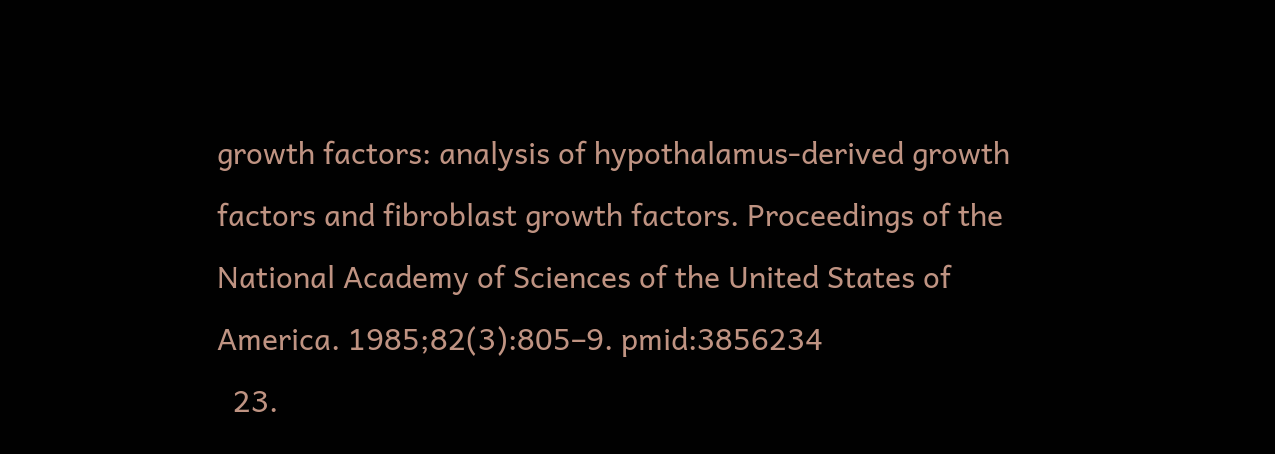growth factors: analysis of hypothalamus-derived growth factors and fibroblast growth factors. Proceedings of the National Academy of Sciences of the United States of America. 1985;82(3):805–9. pmid:3856234
  23.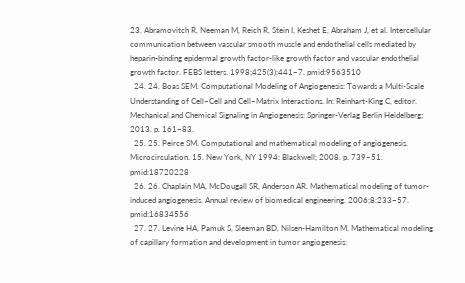23. Abramovitch R, Neeman M, Reich R, Stein I, Keshet E, Abraham J, et al. Intercellular communication between vascular smooth muscle and endothelial cells mediated by heparin-binding epidermal growth factor-like growth factor and vascular endothelial growth factor. FEBS letters. 1998;425(3):441–7. pmid:9563510
  24. 24. Boas SEM. Computational Modeling of Angiogenesis: Towards a Multi-Scale Understanding of Cell–Cell and Cell–Matrix Interactions. In: Reinhart-King C, editor. Mechanical and Chemical Signaling in Angiogenesis: Springer-Verlag Berlin Heidelberg; 2013. p. 161–83.
  25. 25. Peirce SM. Computational and mathematical modeling of angiogenesis. Microcirculation. 15. New York, NY 1994: Blackwell; 2008. p. 739–51. pmid:18720228
  26. 26. Chaplain MA, McDougall SR, Anderson AR. Mathematical modeling of tumor-induced angiogenesis. Annual review of biomedical engineering. 2006;8:233–57. pmid:16834556
  27. 27. Levine HA, Pamuk S, Sleeman BD, Nilsen-Hamilton M. Mathematical modeling of capillary formation and development in tumor angiogenesis: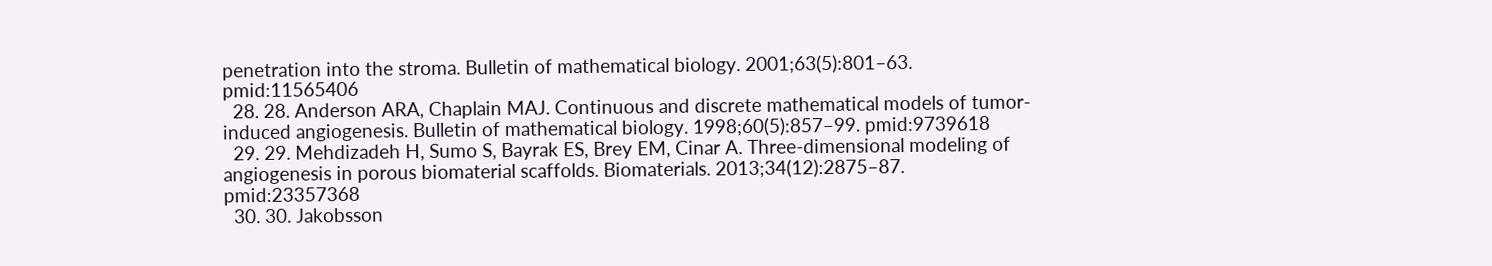penetration into the stroma. Bulletin of mathematical biology. 2001;63(5):801–63. pmid:11565406
  28. 28. Anderson ARA, Chaplain MAJ. Continuous and discrete mathematical models of tumor-induced angiogenesis. Bulletin of mathematical biology. 1998;60(5):857–99. pmid:9739618
  29. 29. Mehdizadeh H, Sumo S, Bayrak ES, Brey EM, Cinar A. Three-dimensional modeling of angiogenesis in porous biomaterial scaffolds. Biomaterials. 2013;34(12):2875–87. pmid:23357368
  30. 30. Jakobsson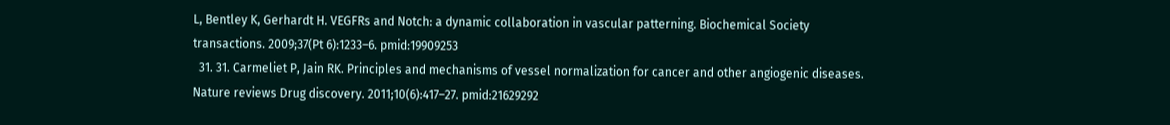L, Bentley K, Gerhardt H. VEGFRs and Notch: a dynamic collaboration in vascular patterning. Biochemical Society transactions. 2009;37(Pt 6):1233–6. pmid:19909253
  31. 31. Carmeliet P, Jain RK. Principles and mechanisms of vessel normalization for cancer and other angiogenic diseases. Nature reviews Drug discovery. 2011;10(6):417–27. pmid:21629292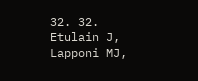32. 32. Etulain J, Lapponi MJ,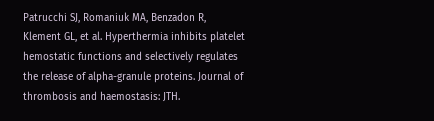Patrucchi SJ, Romaniuk MA, Benzadon R, Klement GL, et al. Hyperthermia inhibits platelet hemostatic functions and selectively regulates the release of alpha-granule proteins. Journal of thrombosis and haemostasis: JTH.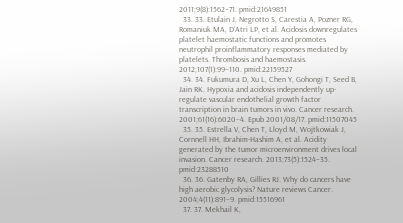2011;9(8):1562–71. pmid:21649851
  33. 33. Etulain J, Negrotto S, Carestia A, Pozner RG, Romaniuk MA, D'Atri LP, et al. Acidosis downregulates platelet haemostatic functions and promotes neutrophil proinflammatory responses mediated by platelets. Thrombosis and haemostasis. 2012;107(1):99–110. pmid:22159527
  34. 34. Fukumura D, Xu L, Chen Y, Gohongi T, Seed B, Jain RK. Hypoxia and acidosis independently up-regulate vascular endothelial growth factor transcription in brain tumors in vivo. Cancer research. 2001;61(16):6020–4. Epub 2001/08/17. pmid:11507045
  35. 35. Estrella V, Chen T, Lloyd M, Wojtkowiak J, Cornnell HH, Ibrahim-Hashim A, et al. Acidity generated by the tumor microenvironment drives local invasion. Cancer research. 2013;73(5):1524–35. pmid:23288510
  36. 36. Gatenby RA, Gillies RJ. Why do cancers have high aerobic glycolysis? Nature reviews Cancer. 2004;4(11):891–9. pmid:15516961
  37. 37. Mekhail K,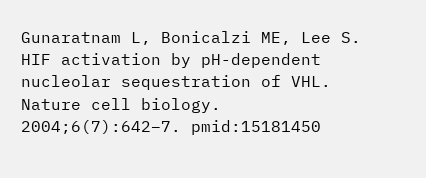Gunaratnam L, Bonicalzi ME, Lee S. HIF activation by pH-dependent nucleolar sequestration of VHL. Nature cell biology. 2004;6(7):642–7. pmid:15181450